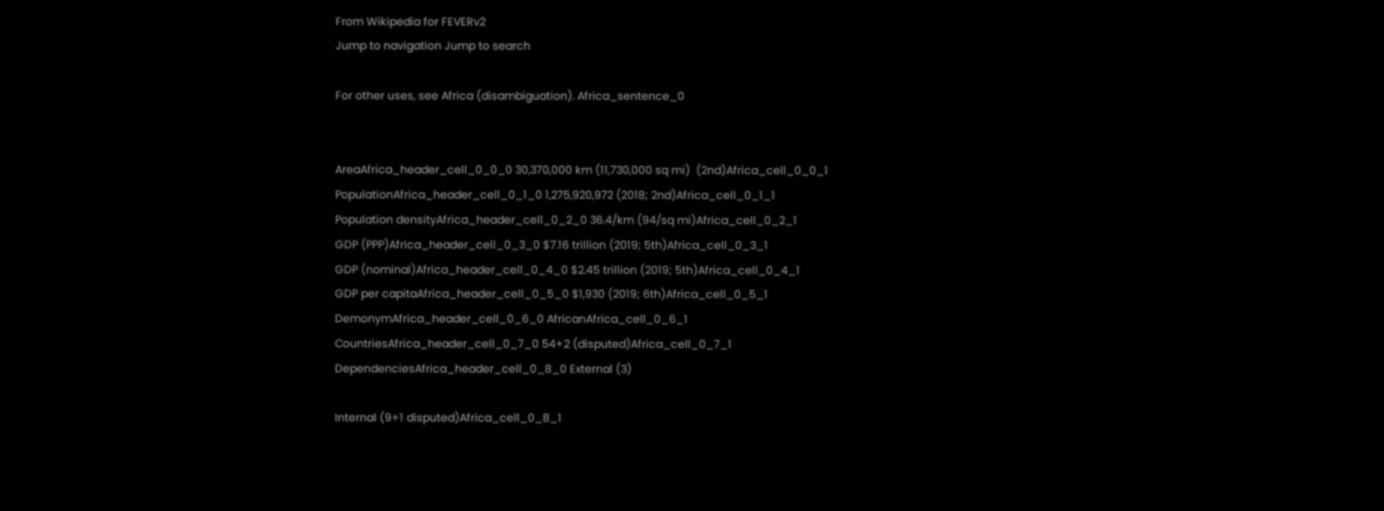From Wikipedia for FEVERv2
Jump to navigation Jump to search

For other uses, see Africa (disambiguation). Africa_sentence_0


AreaAfrica_header_cell_0_0_0 30,370,000 km (11,730,000 sq mi)  (2nd)Africa_cell_0_0_1
PopulationAfrica_header_cell_0_1_0 1,275,920,972 (2018; 2nd)Africa_cell_0_1_1
Population densityAfrica_header_cell_0_2_0 36.4/km (94/sq mi)Africa_cell_0_2_1
GDP (PPP)Africa_header_cell_0_3_0 $7.16 trillion (2019; 5th)Africa_cell_0_3_1
GDP (nominal)Africa_header_cell_0_4_0 $2.45 trillion (2019; 5th)Africa_cell_0_4_1
GDP per capitaAfrica_header_cell_0_5_0 $1,930 (2019; 6th)Africa_cell_0_5_1
DemonymAfrica_header_cell_0_6_0 AfricanAfrica_cell_0_6_1
CountriesAfrica_header_cell_0_7_0 54+2 (disputed)Africa_cell_0_7_1
DependenciesAfrica_header_cell_0_8_0 External (3)

Internal (9+1 disputed)Africa_cell_0_8_1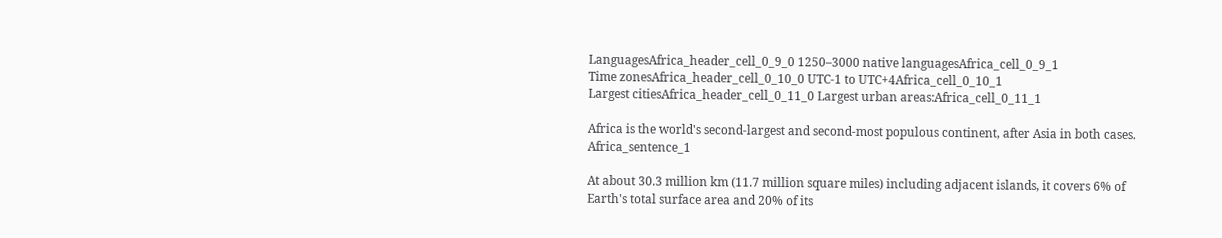LanguagesAfrica_header_cell_0_9_0 1250–3000 native languagesAfrica_cell_0_9_1
Time zonesAfrica_header_cell_0_10_0 UTC-1 to UTC+4Africa_cell_0_10_1
Largest citiesAfrica_header_cell_0_11_0 Largest urban areas:Africa_cell_0_11_1

Africa is the world's second-largest and second-most populous continent, after Asia in both cases. Africa_sentence_1

At about 30.3 million km (11.7 million square miles) including adjacent islands, it covers 6% of Earth's total surface area and 20% of its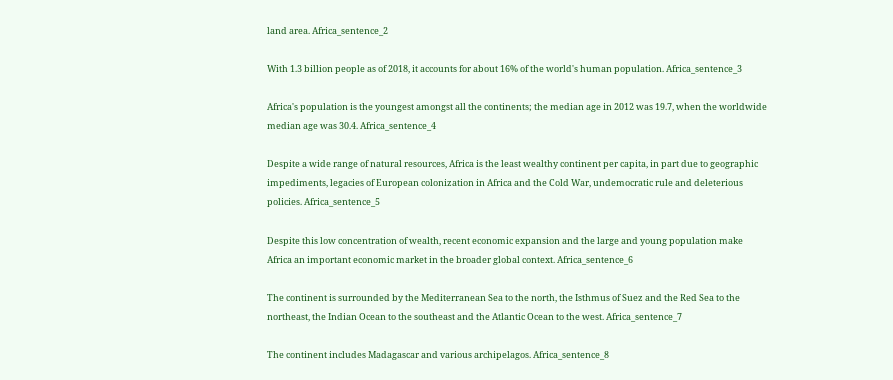land area. Africa_sentence_2

With 1.3 billion people as of 2018, it accounts for about 16% of the world's human population. Africa_sentence_3

Africa's population is the youngest amongst all the continents; the median age in 2012 was 19.7, when the worldwide median age was 30.4. Africa_sentence_4

Despite a wide range of natural resources, Africa is the least wealthy continent per capita, in part due to geographic impediments, legacies of European colonization in Africa and the Cold War, undemocratic rule and deleterious policies. Africa_sentence_5

Despite this low concentration of wealth, recent economic expansion and the large and young population make Africa an important economic market in the broader global context. Africa_sentence_6

The continent is surrounded by the Mediterranean Sea to the north, the Isthmus of Suez and the Red Sea to the northeast, the Indian Ocean to the southeast and the Atlantic Ocean to the west. Africa_sentence_7

The continent includes Madagascar and various archipelagos. Africa_sentence_8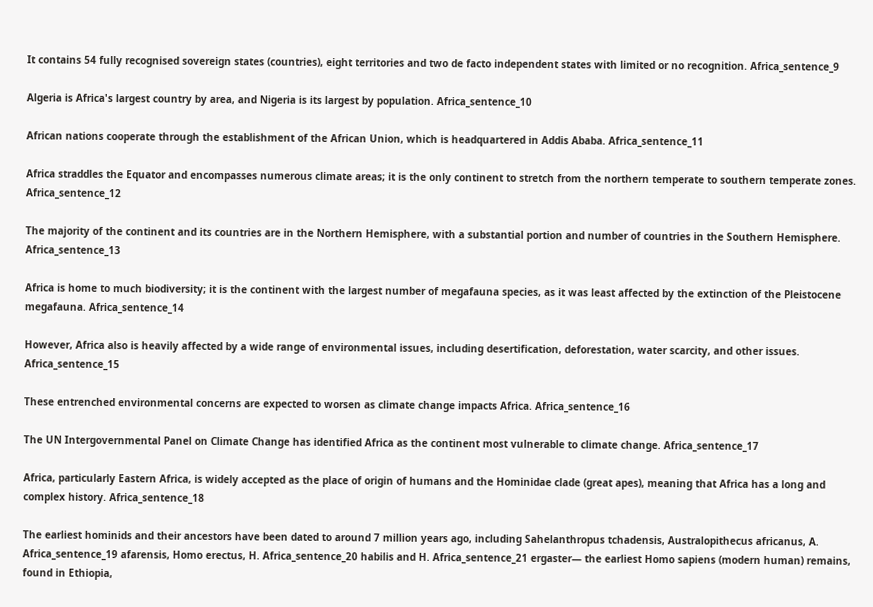It contains 54 fully recognised sovereign states (countries), eight territories and two de facto independent states with limited or no recognition. Africa_sentence_9

Algeria is Africa's largest country by area, and Nigeria is its largest by population. Africa_sentence_10

African nations cooperate through the establishment of the African Union, which is headquartered in Addis Ababa. Africa_sentence_11

Africa straddles the Equator and encompasses numerous climate areas; it is the only continent to stretch from the northern temperate to southern temperate zones. Africa_sentence_12

The majority of the continent and its countries are in the Northern Hemisphere, with a substantial portion and number of countries in the Southern Hemisphere. Africa_sentence_13

Africa is home to much biodiversity; it is the continent with the largest number of megafauna species, as it was least affected by the extinction of the Pleistocene megafauna. Africa_sentence_14

However, Africa also is heavily affected by a wide range of environmental issues, including desertification, deforestation, water scarcity, and other issues. Africa_sentence_15

These entrenched environmental concerns are expected to worsen as climate change impacts Africa. Africa_sentence_16

The UN Intergovernmental Panel on Climate Change has identified Africa as the continent most vulnerable to climate change. Africa_sentence_17

Africa, particularly Eastern Africa, is widely accepted as the place of origin of humans and the Hominidae clade (great apes), meaning that Africa has a long and complex history. Africa_sentence_18

The earliest hominids and their ancestors have been dated to around 7 million years ago, including Sahelanthropus tchadensis, Australopithecus africanus, A. Africa_sentence_19 afarensis, Homo erectus, H. Africa_sentence_20 habilis and H. Africa_sentence_21 ergaster— the earliest Homo sapiens (modern human) remains, found in Ethiopia,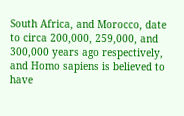South Africa, and Morocco, date to circa 200,000, 259,000, and 300,000 years ago respectively, and Homo sapiens is believed to have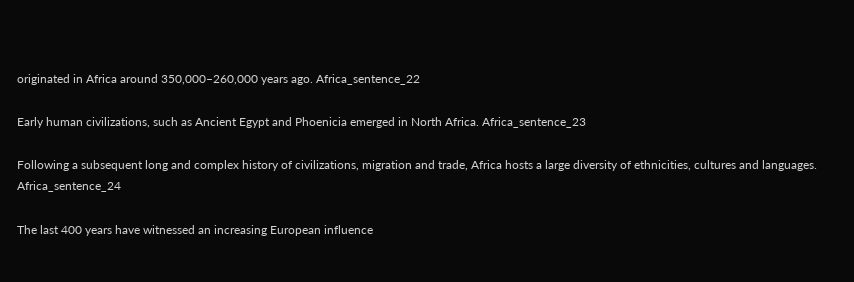originated in Africa around 350,000–260,000 years ago. Africa_sentence_22

Early human civilizations, such as Ancient Egypt and Phoenicia emerged in North Africa. Africa_sentence_23

Following a subsequent long and complex history of civilizations, migration and trade, Africa hosts a large diversity of ethnicities, cultures and languages. Africa_sentence_24

The last 400 years have witnessed an increasing European influence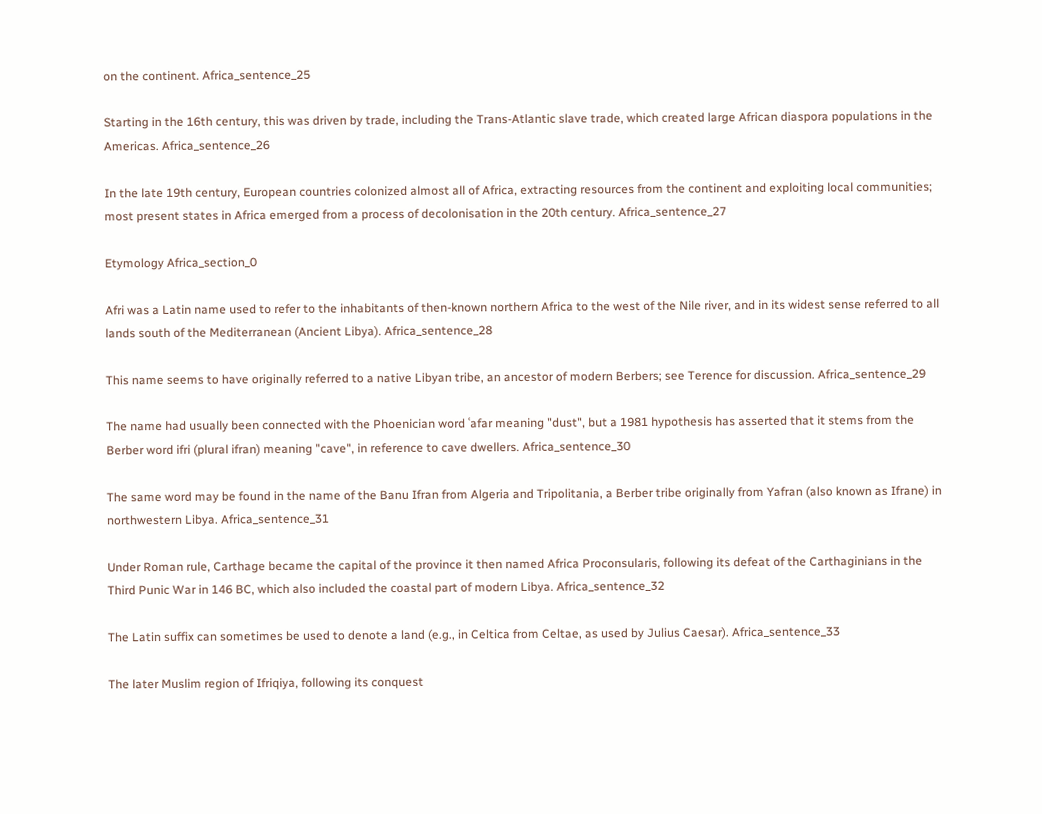on the continent. Africa_sentence_25

Starting in the 16th century, this was driven by trade, including the Trans-Atlantic slave trade, which created large African diaspora populations in the Americas. Africa_sentence_26

In the late 19th century, European countries colonized almost all of Africa, extracting resources from the continent and exploiting local communities; most present states in Africa emerged from a process of decolonisation in the 20th century. Africa_sentence_27

Etymology Africa_section_0

Afri was a Latin name used to refer to the inhabitants of then-known northern Africa to the west of the Nile river, and in its widest sense referred to all lands south of the Mediterranean (Ancient Libya). Africa_sentence_28

This name seems to have originally referred to a native Libyan tribe, an ancestor of modern Berbers; see Terence for discussion. Africa_sentence_29

The name had usually been connected with the Phoenician word ʿafar meaning "dust", but a 1981 hypothesis has asserted that it stems from the Berber word ifri (plural ifran) meaning "cave", in reference to cave dwellers. Africa_sentence_30

The same word may be found in the name of the Banu Ifran from Algeria and Tripolitania, a Berber tribe originally from Yafran (also known as Ifrane) in northwestern Libya. Africa_sentence_31

Under Roman rule, Carthage became the capital of the province it then named Africa Proconsularis, following its defeat of the Carthaginians in the Third Punic War in 146 BC, which also included the coastal part of modern Libya. Africa_sentence_32

The Latin suffix can sometimes be used to denote a land (e.g., in Celtica from Celtae, as used by Julius Caesar). Africa_sentence_33

The later Muslim region of Ifriqiya, following its conquest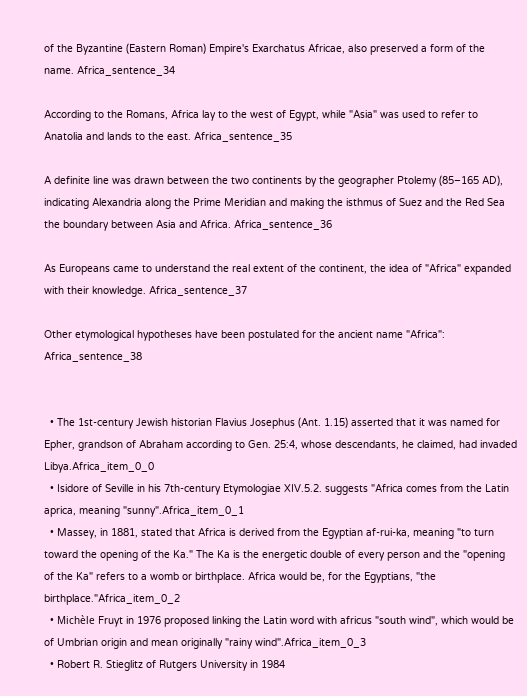of the Byzantine (Eastern Roman) Empire's Exarchatus Africae, also preserved a form of the name. Africa_sentence_34

According to the Romans, Africa lay to the west of Egypt, while "Asia" was used to refer to Anatolia and lands to the east. Africa_sentence_35

A definite line was drawn between the two continents by the geographer Ptolemy (85–165 AD), indicating Alexandria along the Prime Meridian and making the isthmus of Suez and the Red Sea the boundary between Asia and Africa. Africa_sentence_36

As Europeans came to understand the real extent of the continent, the idea of "Africa" expanded with their knowledge. Africa_sentence_37

Other etymological hypotheses have been postulated for the ancient name "Africa": Africa_sentence_38


  • The 1st-century Jewish historian Flavius Josephus (Ant. 1.15) asserted that it was named for Epher, grandson of Abraham according to Gen. 25:4, whose descendants, he claimed, had invaded Libya.Africa_item_0_0
  • Isidore of Seville in his 7th-century Etymologiae XIV.5.2. suggests "Africa comes from the Latin aprica, meaning "sunny".Africa_item_0_1
  • Massey, in 1881, stated that Africa is derived from the Egyptian af-rui-ka, meaning "to turn toward the opening of the Ka." The Ka is the energetic double of every person and the "opening of the Ka" refers to a womb or birthplace. Africa would be, for the Egyptians, "the birthplace."Africa_item_0_2
  • Michèle Fruyt in 1976 proposed linking the Latin word with africus "south wind", which would be of Umbrian origin and mean originally "rainy wind".Africa_item_0_3
  • Robert R. Stieglitz of Rutgers University in 1984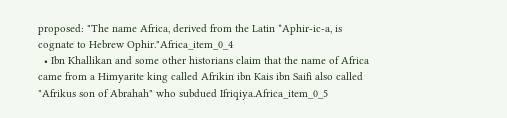proposed: "The name Africa, derived from the Latin *Aphir-ic-a, is cognate to Hebrew Ophir."Africa_item_0_4
  • Ibn Khallikan and some other historians claim that the name of Africa came from a Himyarite king called Afrikin ibn Kais ibn Saifi also called "Afrikus son of Abrahah" who subdued Ifriqiya.Africa_item_0_5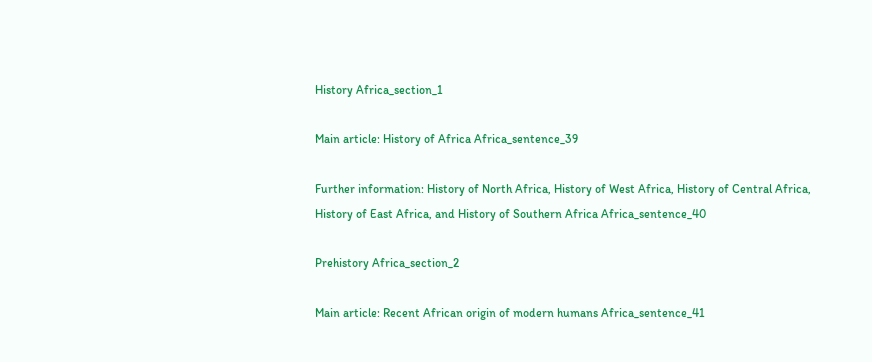History Africa_section_1

Main article: History of Africa Africa_sentence_39

Further information: History of North Africa, History of West Africa, History of Central Africa, History of East Africa, and History of Southern Africa Africa_sentence_40

Prehistory Africa_section_2

Main article: Recent African origin of modern humans Africa_sentence_41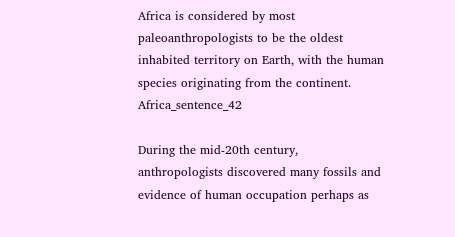Africa is considered by most paleoanthropologists to be the oldest inhabited territory on Earth, with the human species originating from the continent. Africa_sentence_42

During the mid-20th century, anthropologists discovered many fossils and evidence of human occupation perhaps as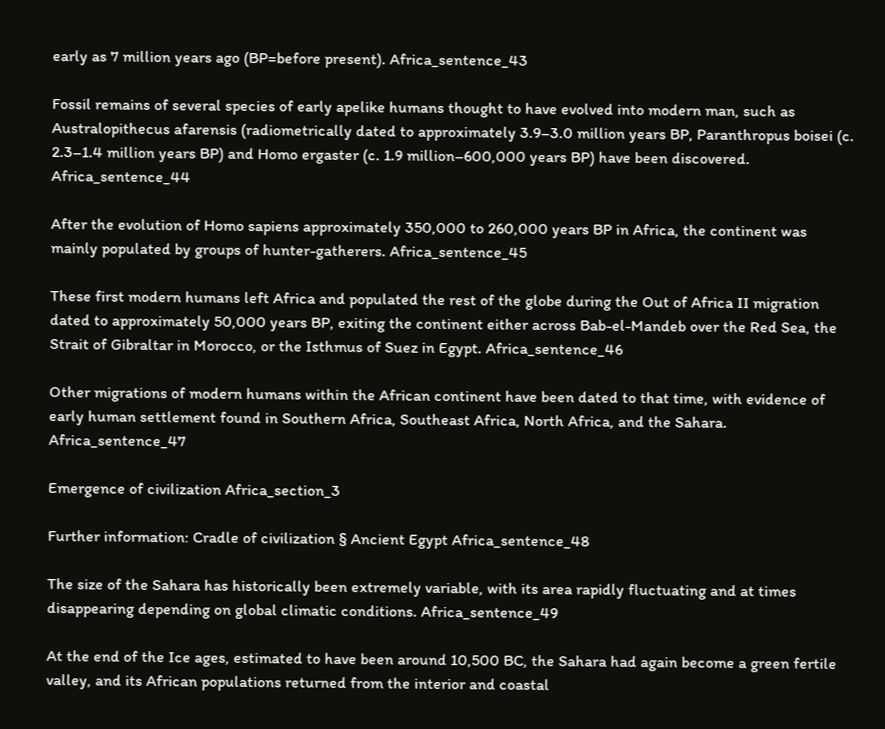early as 7 million years ago (BP=before present). Africa_sentence_43

Fossil remains of several species of early apelike humans thought to have evolved into modern man, such as Australopithecus afarensis (radiometrically dated to approximately 3.9–3.0 million years BP, Paranthropus boisei (c. 2.3–1.4 million years BP) and Homo ergaster (c. 1.9 million–600,000 years BP) have been discovered. Africa_sentence_44

After the evolution of Homo sapiens approximately 350,000 to 260,000 years BP in Africa, the continent was mainly populated by groups of hunter-gatherers. Africa_sentence_45

These first modern humans left Africa and populated the rest of the globe during the Out of Africa II migration dated to approximately 50,000 years BP, exiting the continent either across Bab-el-Mandeb over the Red Sea, the Strait of Gibraltar in Morocco, or the Isthmus of Suez in Egypt. Africa_sentence_46

Other migrations of modern humans within the African continent have been dated to that time, with evidence of early human settlement found in Southern Africa, Southeast Africa, North Africa, and the Sahara. Africa_sentence_47

Emergence of civilization Africa_section_3

Further information: Cradle of civilization § Ancient Egypt Africa_sentence_48

The size of the Sahara has historically been extremely variable, with its area rapidly fluctuating and at times disappearing depending on global climatic conditions. Africa_sentence_49

At the end of the Ice ages, estimated to have been around 10,500 BC, the Sahara had again become a green fertile valley, and its African populations returned from the interior and coastal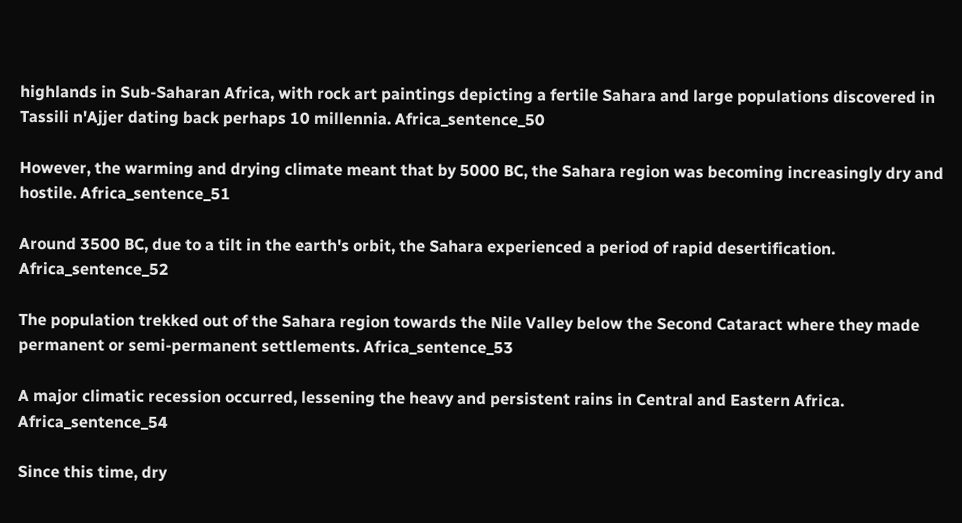highlands in Sub-Saharan Africa, with rock art paintings depicting a fertile Sahara and large populations discovered in Tassili n'Ajjer dating back perhaps 10 millennia. Africa_sentence_50

However, the warming and drying climate meant that by 5000 BC, the Sahara region was becoming increasingly dry and hostile. Africa_sentence_51

Around 3500 BC, due to a tilt in the earth's orbit, the Sahara experienced a period of rapid desertification. Africa_sentence_52

The population trekked out of the Sahara region towards the Nile Valley below the Second Cataract where they made permanent or semi-permanent settlements. Africa_sentence_53

A major climatic recession occurred, lessening the heavy and persistent rains in Central and Eastern Africa. Africa_sentence_54

Since this time, dry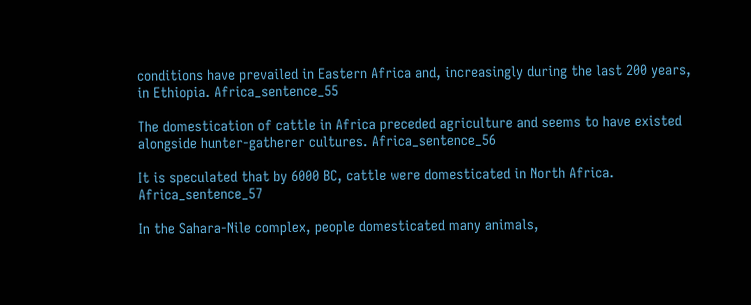conditions have prevailed in Eastern Africa and, increasingly during the last 200 years, in Ethiopia. Africa_sentence_55

The domestication of cattle in Africa preceded agriculture and seems to have existed alongside hunter-gatherer cultures. Africa_sentence_56

It is speculated that by 6000 BC, cattle were domesticated in North Africa. Africa_sentence_57

In the Sahara-Nile complex, people domesticated many animals,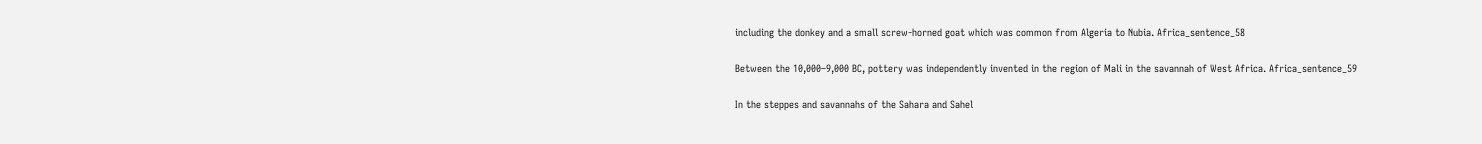including the donkey and a small screw-horned goat which was common from Algeria to Nubia. Africa_sentence_58

Between the 10,000–9,000 BC, pottery was independently invented in the region of Mali in the savannah of West Africa. Africa_sentence_59

In the steppes and savannahs of the Sahara and Sahel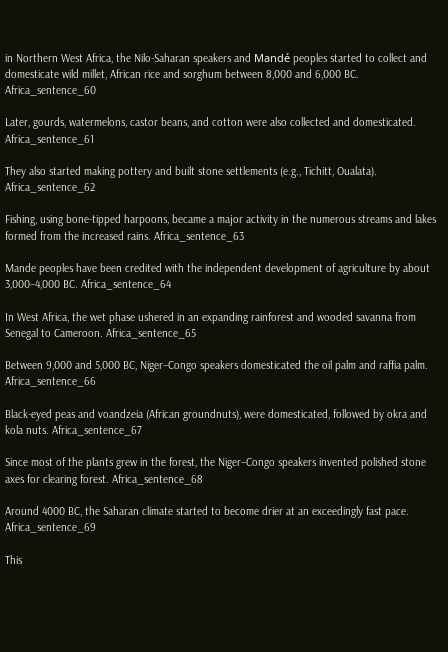in Northern West Africa, the Nilo-Saharan speakers and Mandé peoples started to collect and domesticate wild millet, African rice and sorghum between 8,000 and 6,000 BC. Africa_sentence_60

Later, gourds, watermelons, castor beans, and cotton were also collected and domesticated. Africa_sentence_61

They also started making pottery and built stone settlements (e.g., Tichitt, Oualata). Africa_sentence_62

Fishing, using bone-tipped harpoons, became a major activity in the numerous streams and lakes formed from the increased rains. Africa_sentence_63

Mande peoples have been credited with the independent development of agriculture by about 3,000–4,000 BC. Africa_sentence_64

In West Africa, the wet phase ushered in an expanding rainforest and wooded savanna from Senegal to Cameroon. Africa_sentence_65

Between 9,000 and 5,000 BC, Niger–Congo speakers domesticated the oil palm and raffia palm. Africa_sentence_66

Black-eyed peas and voandzeia (African groundnuts), were domesticated, followed by okra and kola nuts. Africa_sentence_67

Since most of the plants grew in the forest, the Niger–Congo speakers invented polished stone axes for clearing forest. Africa_sentence_68

Around 4000 BC, the Saharan climate started to become drier at an exceedingly fast pace. Africa_sentence_69

This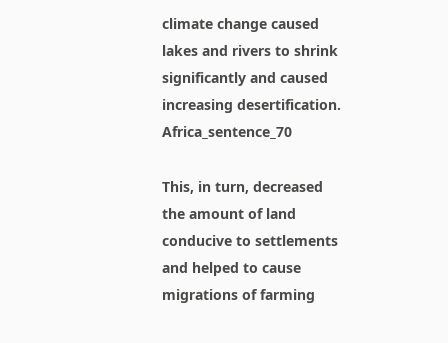climate change caused lakes and rivers to shrink significantly and caused increasing desertification. Africa_sentence_70

This, in turn, decreased the amount of land conducive to settlements and helped to cause migrations of farming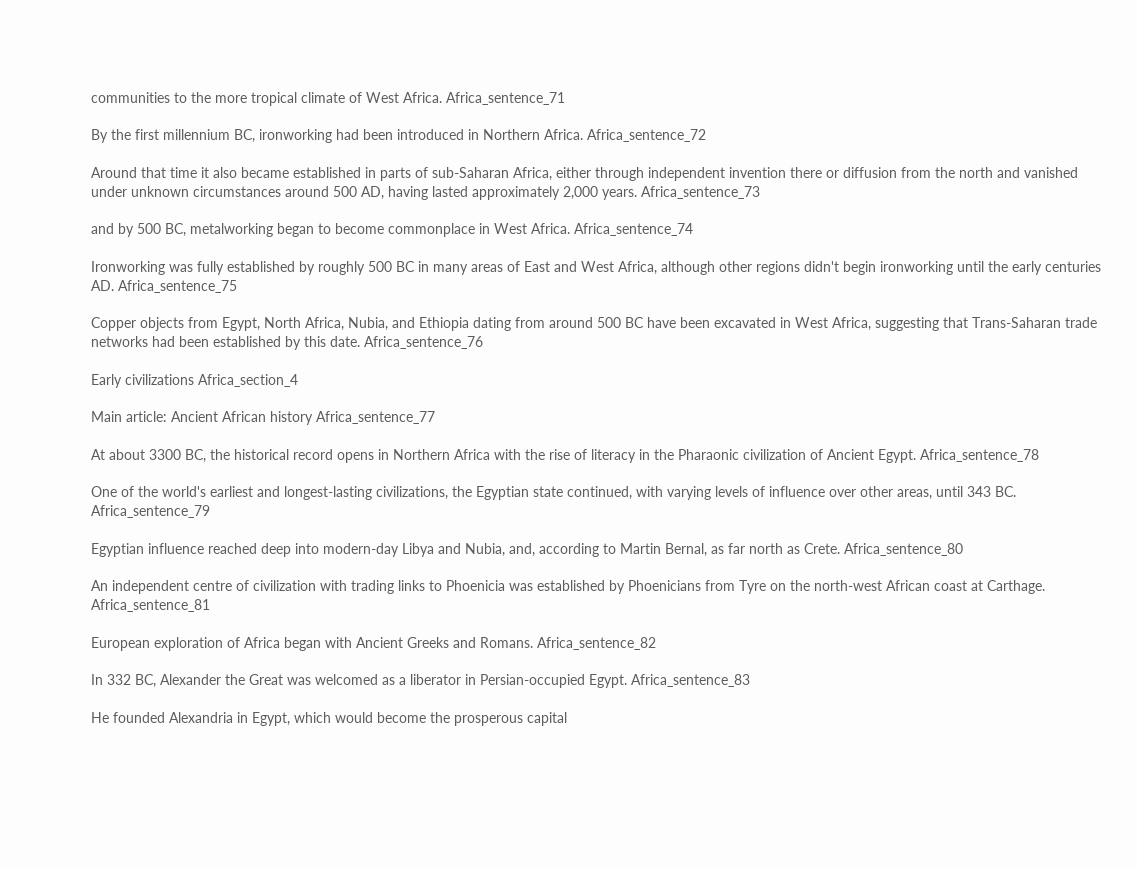communities to the more tropical climate of West Africa. Africa_sentence_71

By the first millennium BC, ironworking had been introduced in Northern Africa. Africa_sentence_72

Around that time it also became established in parts of sub-Saharan Africa, either through independent invention there or diffusion from the north and vanished under unknown circumstances around 500 AD, having lasted approximately 2,000 years. Africa_sentence_73

and by 500 BC, metalworking began to become commonplace in West Africa. Africa_sentence_74

Ironworking was fully established by roughly 500 BC in many areas of East and West Africa, although other regions didn't begin ironworking until the early centuries AD. Africa_sentence_75

Copper objects from Egypt, North Africa, Nubia, and Ethiopia dating from around 500 BC have been excavated in West Africa, suggesting that Trans-Saharan trade networks had been established by this date. Africa_sentence_76

Early civilizations Africa_section_4

Main article: Ancient African history Africa_sentence_77

At about 3300 BC, the historical record opens in Northern Africa with the rise of literacy in the Pharaonic civilization of Ancient Egypt. Africa_sentence_78

One of the world's earliest and longest-lasting civilizations, the Egyptian state continued, with varying levels of influence over other areas, until 343 BC. Africa_sentence_79

Egyptian influence reached deep into modern-day Libya and Nubia, and, according to Martin Bernal, as far north as Crete. Africa_sentence_80

An independent centre of civilization with trading links to Phoenicia was established by Phoenicians from Tyre on the north-west African coast at Carthage. Africa_sentence_81

European exploration of Africa began with Ancient Greeks and Romans. Africa_sentence_82

In 332 BC, Alexander the Great was welcomed as a liberator in Persian-occupied Egypt. Africa_sentence_83

He founded Alexandria in Egypt, which would become the prosperous capital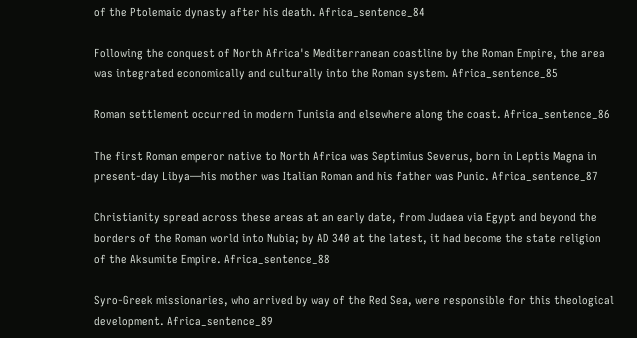of the Ptolemaic dynasty after his death. Africa_sentence_84

Following the conquest of North Africa's Mediterranean coastline by the Roman Empire, the area was integrated economically and culturally into the Roman system. Africa_sentence_85

Roman settlement occurred in modern Tunisia and elsewhere along the coast. Africa_sentence_86

The first Roman emperor native to North Africa was Septimius Severus, born in Leptis Magna in present-day Libya—his mother was Italian Roman and his father was Punic. Africa_sentence_87

Christianity spread across these areas at an early date, from Judaea via Egypt and beyond the borders of the Roman world into Nubia; by AD 340 at the latest, it had become the state religion of the Aksumite Empire. Africa_sentence_88

Syro-Greek missionaries, who arrived by way of the Red Sea, were responsible for this theological development. Africa_sentence_89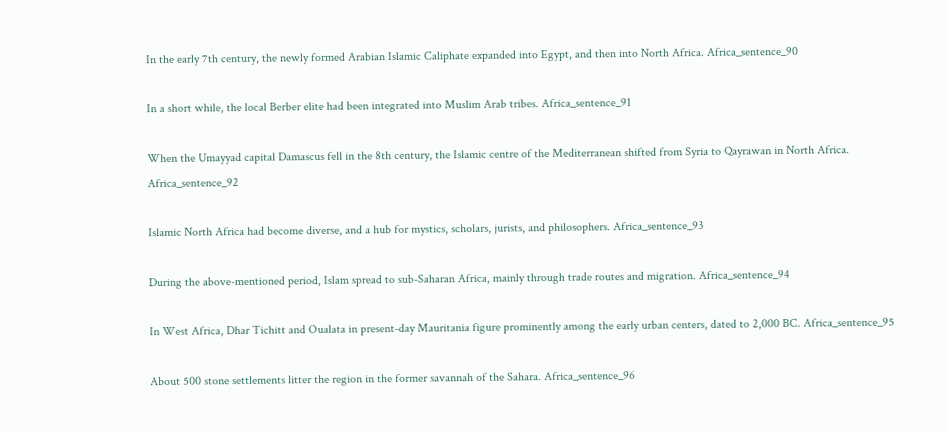In the early 7th century, the newly formed Arabian Islamic Caliphate expanded into Egypt, and then into North Africa. Africa_sentence_90

In a short while, the local Berber elite had been integrated into Muslim Arab tribes. Africa_sentence_91

When the Umayyad capital Damascus fell in the 8th century, the Islamic centre of the Mediterranean shifted from Syria to Qayrawan in North Africa. Africa_sentence_92

Islamic North Africa had become diverse, and a hub for mystics, scholars, jurists, and philosophers. Africa_sentence_93

During the above-mentioned period, Islam spread to sub-Saharan Africa, mainly through trade routes and migration. Africa_sentence_94

In West Africa, Dhar Tichitt and Oualata in present-day Mauritania figure prominently among the early urban centers, dated to 2,000 BC. Africa_sentence_95

About 500 stone settlements litter the region in the former savannah of the Sahara. Africa_sentence_96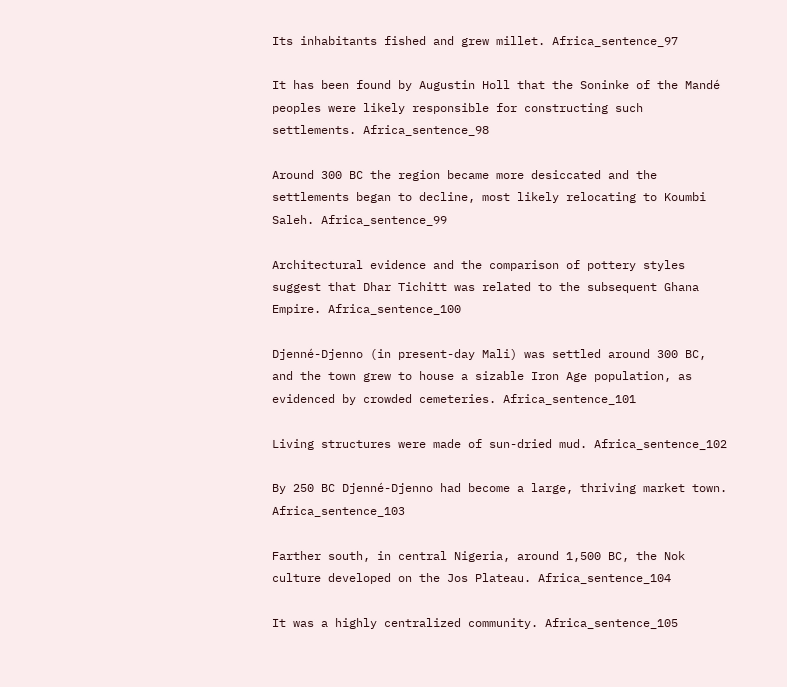Its inhabitants fished and grew millet. Africa_sentence_97

It has been found by Augustin Holl that the Soninke of the Mandé peoples were likely responsible for constructing such settlements. Africa_sentence_98

Around 300 BC the region became more desiccated and the settlements began to decline, most likely relocating to Koumbi Saleh. Africa_sentence_99

Architectural evidence and the comparison of pottery styles suggest that Dhar Tichitt was related to the subsequent Ghana Empire. Africa_sentence_100

Djenné-Djenno (in present-day Mali) was settled around 300 BC, and the town grew to house a sizable Iron Age population, as evidenced by crowded cemeteries. Africa_sentence_101

Living structures were made of sun-dried mud. Africa_sentence_102

By 250 BC Djenné-Djenno had become a large, thriving market town. Africa_sentence_103

Farther south, in central Nigeria, around 1,500 BC, the Nok culture developed on the Jos Plateau. Africa_sentence_104

It was a highly centralized community. Africa_sentence_105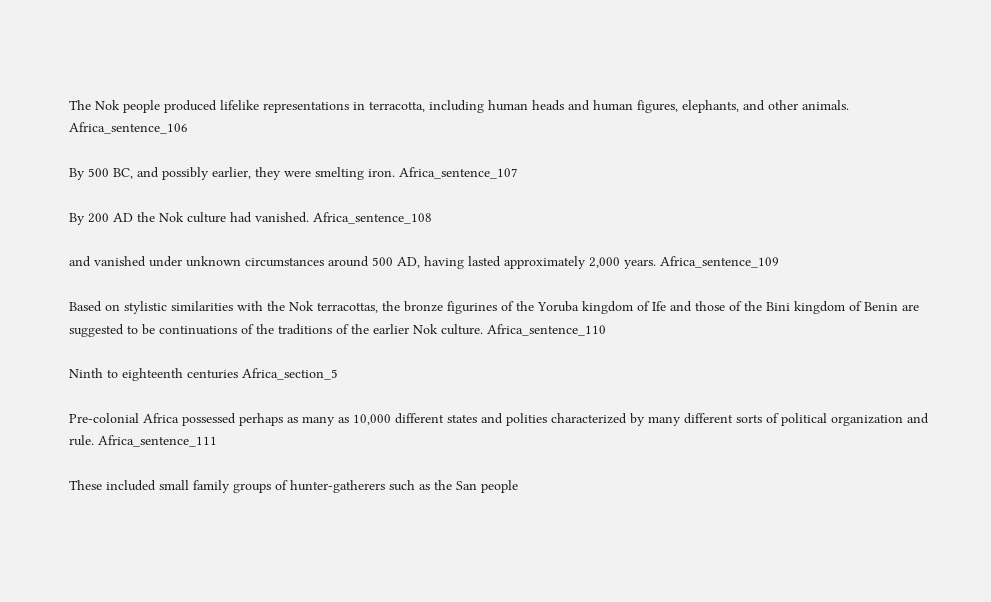The Nok people produced lifelike representations in terracotta, including human heads and human figures, elephants, and other animals. Africa_sentence_106

By 500 BC, and possibly earlier, they were smelting iron. Africa_sentence_107

By 200 AD the Nok culture had vanished. Africa_sentence_108

and vanished under unknown circumstances around 500 AD, having lasted approximately 2,000 years. Africa_sentence_109

Based on stylistic similarities with the Nok terracottas, the bronze figurines of the Yoruba kingdom of Ife and those of the Bini kingdom of Benin are suggested to be continuations of the traditions of the earlier Nok culture. Africa_sentence_110

Ninth to eighteenth centuries Africa_section_5

Pre-colonial Africa possessed perhaps as many as 10,000 different states and polities characterized by many different sorts of political organization and rule. Africa_sentence_111

These included small family groups of hunter-gatherers such as the San people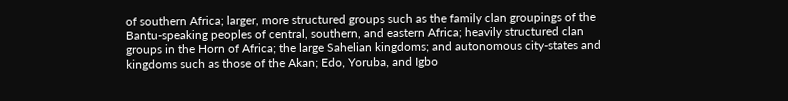of southern Africa; larger, more structured groups such as the family clan groupings of the Bantu-speaking peoples of central, southern, and eastern Africa; heavily structured clan groups in the Horn of Africa; the large Sahelian kingdoms; and autonomous city-states and kingdoms such as those of the Akan; Edo, Yoruba, and Igbo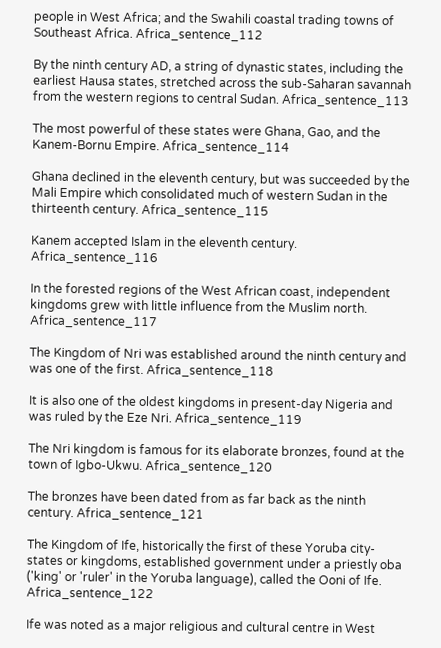people in West Africa; and the Swahili coastal trading towns of Southeast Africa. Africa_sentence_112

By the ninth century AD, a string of dynastic states, including the earliest Hausa states, stretched across the sub-Saharan savannah from the western regions to central Sudan. Africa_sentence_113

The most powerful of these states were Ghana, Gao, and the Kanem-Bornu Empire. Africa_sentence_114

Ghana declined in the eleventh century, but was succeeded by the Mali Empire which consolidated much of western Sudan in the thirteenth century. Africa_sentence_115

Kanem accepted Islam in the eleventh century. Africa_sentence_116

In the forested regions of the West African coast, independent kingdoms grew with little influence from the Muslim north. Africa_sentence_117

The Kingdom of Nri was established around the ninth century and was one of the first. Africa_sentence_118

It is also one of the oldest kingdoms in present-day Nigeria and was ruled by the Eze Nri. Africa_sentence_119

The Nri kingdom is famous for its elaborate bronzes, found at the town of Igbo-Ukwu. Africa_sentence_120

The bronzes have been dated from as far back as the ninth century. Africa_sentence_121

The Kingdom of Ife, historically the first of these Yoruba city-states or kingdoms, established government under a priestly oba ('king' or 'ruler' in the Yoruba language), called the Ooni of Ife. Africa_sentence_122

Ife was noted as a major religious and cultural centre in West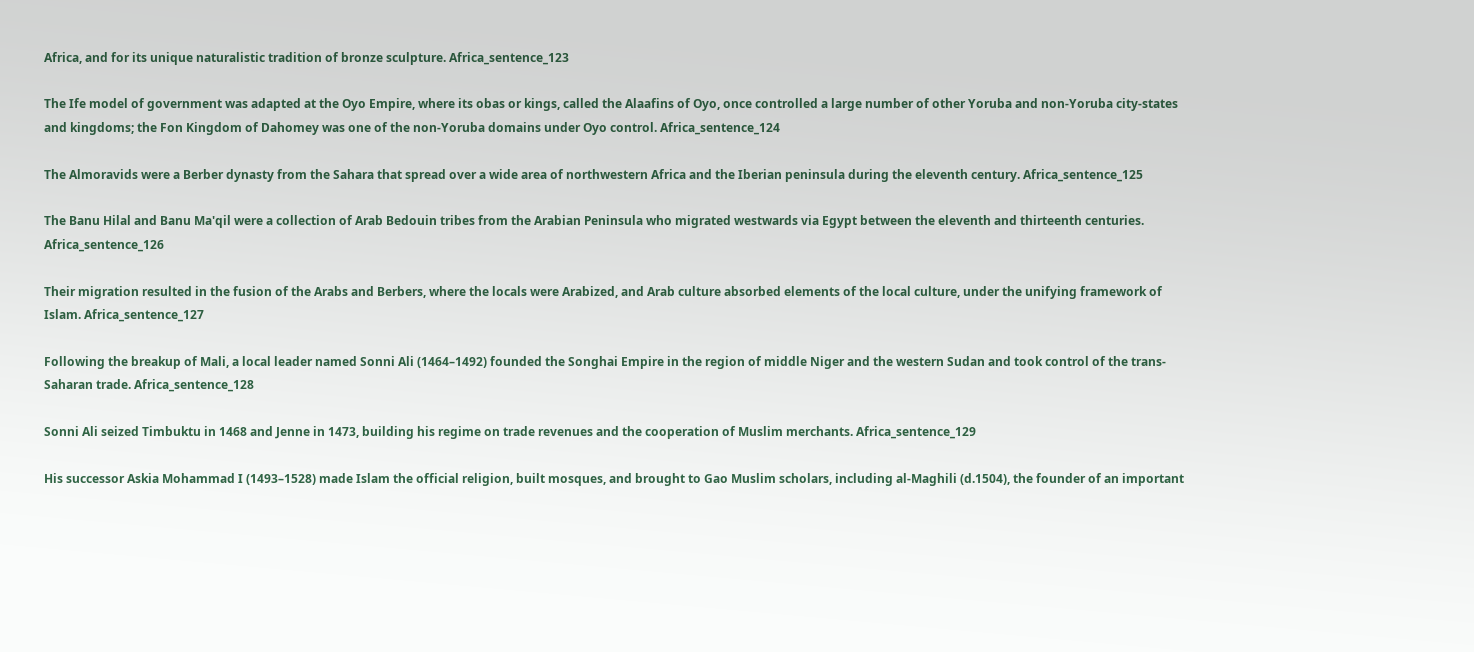Africa, and for its unique naturalistic tradition of bronze sculpture. Africa_sentence_123

The Ife model of government was adapted at the Oyo Empire, where its obas or kings, called the Alaafins of Oyo, once controlled a large number of other Yoruba and non-Yoruba city-states and kingdoms; the Fon Kingdom of Dahomey was one of the non-Yoruba domains under Oyo control. Africa_sentence_124

The Almoravids were a Berber dynasty from the Sahara that spread over a wide area of northwestern Africa and the Iberian peninsula during the eleventh century. Africa_sentence_125

The Banu Hilal and Banu Ma'qil were a collection of Arab Bedouin tribes from the Arabian Peninsula who migrated westwards via Egypt between the eleventh and thirteenth centuries. Africa_sentence_126

Their migration resulted in the fusion of the Arabs and Berbers, where the locals were Arabized, and Arab culture absorbed elements of the local culture, under the unifying framework of Islam. Africa_sentence_127

Following the breakup of Mali, a local leader named Sonni Ali (1464–1492) founded the Songhai Empire in the region of middle Niger and the western Sudan and took control of the trans-Saharan trade. Africa_sentence_128

Sonni Ali seized Timbuktu in 1468 and Jenne in 1473, building his regime on trade revenues and the cooperation of Muslim merchants. Africa_sentence_129

His successor Askia Mohammad I (1493–1528) made Islam the official religion, built mosques, and brought to Gao Muslim scholars, including al-Maghili (d.1504), the founder of an important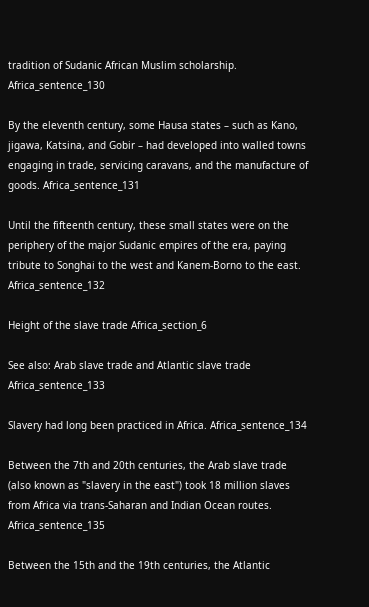tradition of Sudanic African Muslim scholarship. Africa_sentence_130

By the eleventh century, some Hausa states – such as Kano, jigawa, Katsina, and Gobir – had developed into walled towns engaging in trade, servicing caravans, and the manufacture of goods. Africa_sentence_131

Until the fifteenth century, these small states were on the periphery of the major Sudanic empires of the era, paying tribute to Songhai to the west and Kanem-Borno to the east. Africa_sentence_132

Height of the slave trade Africa_section_6

See also: Arab slave trade and Atlantic slave trade Africa_sentence_133

Slavery had long been practiced in Africa. Africa_sentence_134

Between the 7th and 20th centuries, the Arab slave trade (also known as "slavery in the east") took 18 million slaves from Africa via trans-Saharan and Indian Ocean routes. Africa_sentence_135

Between the 15th and the 19th centuries, the Atlantic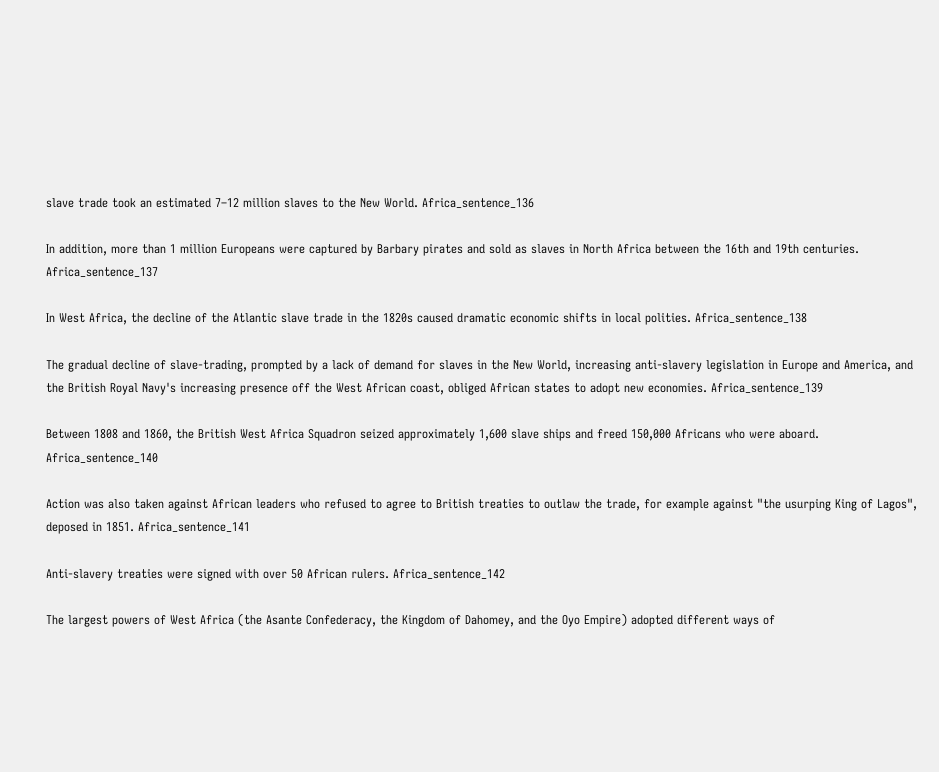slave trade took an estimated 7–12 million slaves to the New World. Africa_sentence_136

In addition, more than 1 million Europeans were captured by Barbary pirates and sold as slaves in North Africa between the 16th and 19th centuries. Africa_sentence_137

In West Africa, the decline of the Atlantic slave trade in the 1820s caused dramatic economic shifts in local polities. Africa_sentence_138

The gradual decline of slave-trading, prompted by a lack of demand for slaves in the New World, increasing anti-slavery legislation in Europe and America, and the British Royal Navy's increasing presence off the West African coast, obliged African states to adopt new economies. Africa_sentence_139

Between 1808 and 1860, the British West Africa Squadron seized approximately 1,600 slave ships and freed 150,000 Africans who were aboard. Africa_sentence_140

Action was also taken against African leaders who refused to agree to British treaties to outlaw the trade, for example against "the usurping King of Lagos", deposed in 1851. Africa_sentence_141

Anti-slavery treaties were signed with over 50 African rulers. Africa_sentence_142

The largest powers of West Africa (the Asante Confederacy, the Kingdom of Dahomey, and the Oyo Empire) adopted different ways of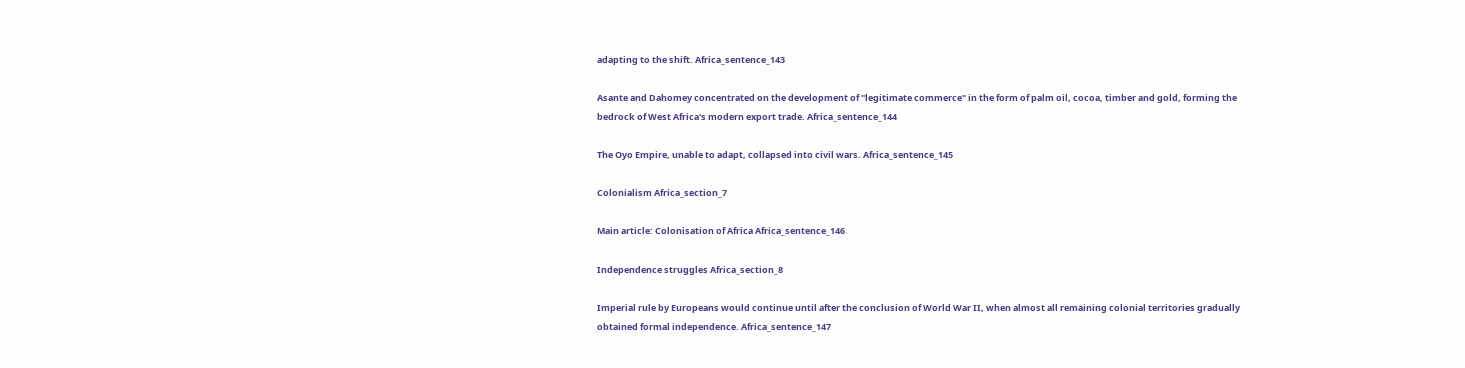adapting to the shift. Africa_sentence_143

Asante and Dahomey concentrated on the development of "legitimate commerce" in the form of palm oil, cocoa, timber and gold, forming the bedrock of West Africa's modern export trade. Africa_sentence_144

The Oyo Empire, unable to adapt, collapsed into civil wars. Africa_sentence_145

Colonialism Africa_section_7

Main article: Colonisation of Africa Africa_sentence_146

Independence struggles Africa_section_8

Imperial rule by Europeans would continue until after the conclusion of World War II, when almost all remaining colonial territories gradually obtained formal independence. Africa_sentence_147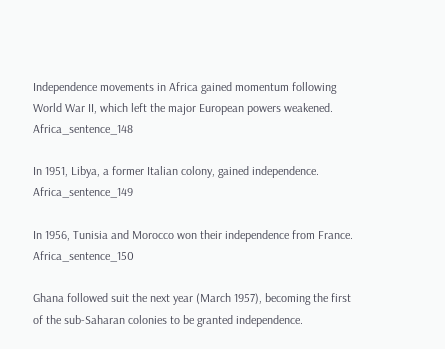Independence movements in Africa gained momentum following World War II, which left the major European powers weakened. Africa_sentence_148

In 1951, Libya, a former Italian colony, gained independence. Africa_sentence_149

In 1956, Tunisia and Morocco won their independence from France. Africa_sentence_150

Ghana followed suit the next year (March 1957), becoming the first of the sub-Saharan colonies to be granted independence.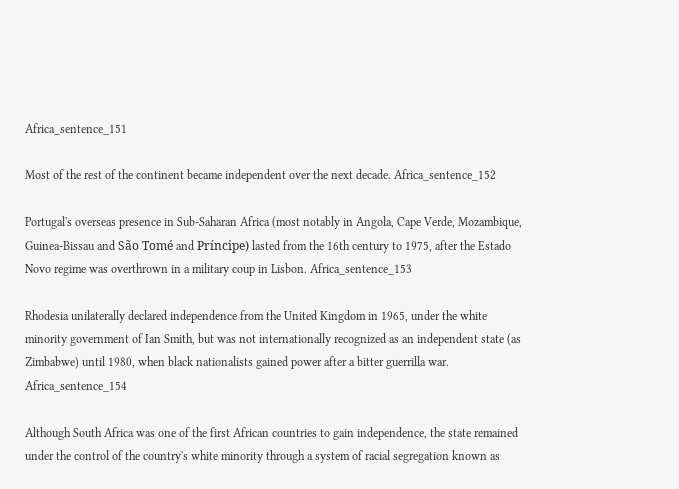Africa_sentence_151

Most of the rest of the continent became independent over the next decade. Africa_sentence_152

Portugal's overseas presence in Sub-Saharan Africa (most notably in Angola, Cape Verde, Mozambique, Guinea-Bissau and São Tomé and Príncipe) lasted from the 16th century to 1975, after the Estado Novo regime was overthrown in a military coup in Lisbon. Africa_sentence_153

Rhodesia unilaterally declared independence from the United Kingdom in 1965, under the white minority government of Ian Smith, but was not internationally recognized as an independent state (as Zimbabwe) until 1980, when black nationalists gained power after a bitter guerrilla war. Africa_sentence_154

Although South Africa was one of the first African countries to gain independence, the state remained under the control of the country's white minority through a system of racial segregation known as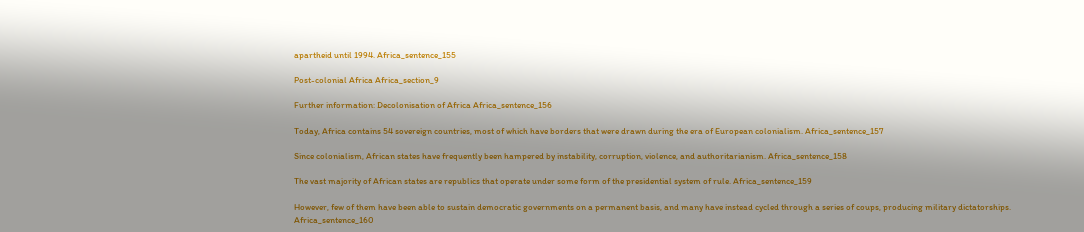apartheid until 1994. Africa_sentence_155

Post-colonial Africa Africa_section_9

Further information: Decolonisation of Africa Africa_sentence_156

Today, Africa contains 54 sovereign countries, most of which have borders that were drawn during the era of European colonialism. Africa_sentence_157

Since colonialism, African states have frequently been hampered by instability, corruption, violence, and authoritarianism. Africa_sentence_158

The vast majority of African states are republics that operate under some form of the presidential system of rule. Africa_sentence_159

However, few of them have been able to sustain democratic governments on a permanent basis, and many have instead cycled through a series of coups, producing military dictatorships. Africa_sentence_160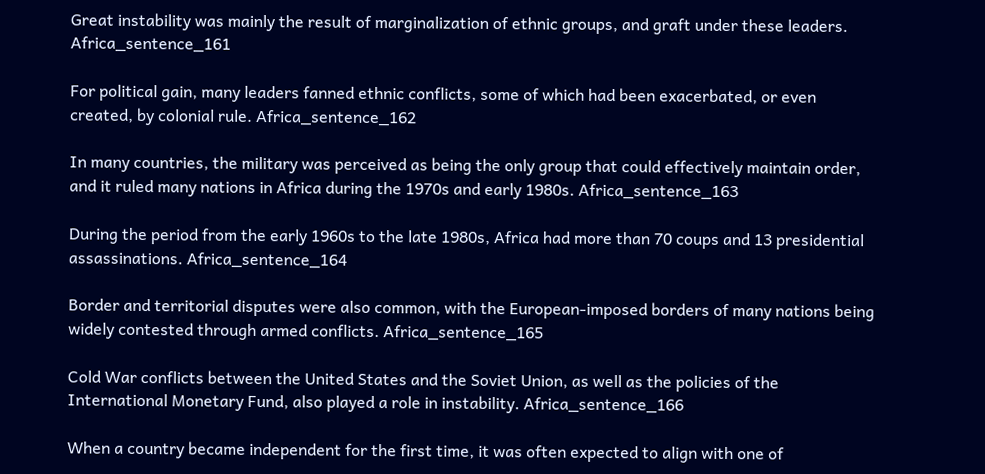Great instability was mainly the result of marginalization of ethnic groups, and graft under these leaders. Africa_sentence_161

For political gain, many leaders fanned ethnic conflicts, some of which had been exacerbated, or even created, by colonial rule. Africa_sentence_162

In many countries, the military was perceived as being the only group that could effectively maintain order, and it ruled many nations in Africa during the 1970s and early 1980s. Africa_sentence_163

During the period from the early 1960s to the late 1980s, Africa had more than 70 coups and 13 presidential assassinations. Africa_sentence_164

Border and territorial disputes were also common, with the European-imposed borders of many nations being widely contested through armed conflicts. Africa_sentence_165

Cold War conflicts between the United States and the Soviet Union, as well as the policies of the International Monetary Fund, also played a role in instability. Africa_sentence_166

When a country became independent for the first time, it was often expected to align with one of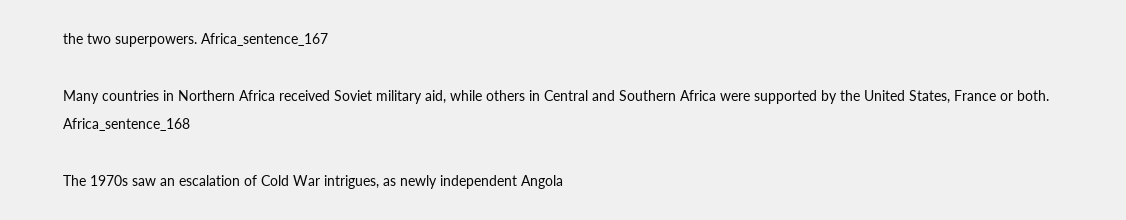the two superpowers. Africa_sentence_167

Many countries in Northern Africa received Soviet military aid, while others in Central and Southern Africa were supported by the United States, France or both. Africa_sentence_168

The 1970s saw an escalation of Cold War intrigues, as newly independent Angola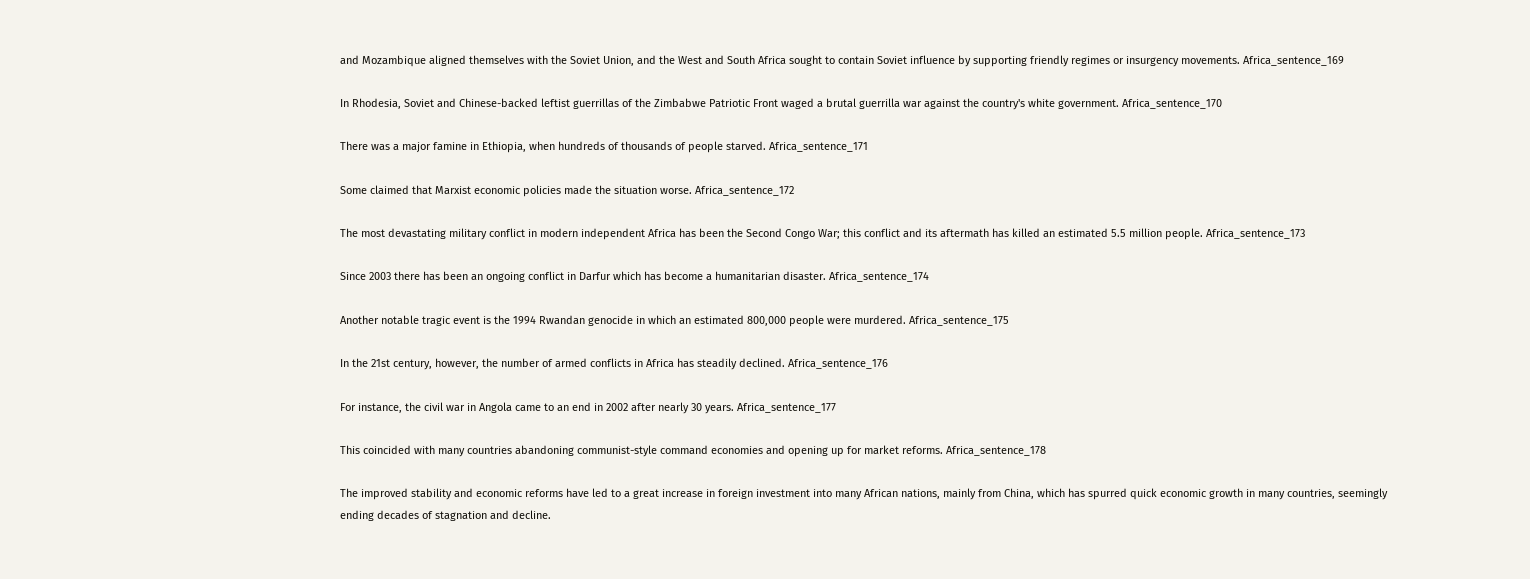and Mozambique aligned themselves with the Soviet Union, and the West and South Africa sought to contain Soviet influence by supporting friendly regimes or insurgency movements. Africa_sentence_169

In Rhodesia, Soviet and Chinese-backed leftist guerrillas of the Zimbabwe Patriotic Front waged a brutal guerrilla war against the country's white government. Africa_sentence_170

There was a major famine in Ethiopia, when hundreds of thousands of people starved. Africa_sentence_171

Some claimed that Marxist economic policies made the situation worse. Africa_sentence_172

The most devastating military conflict in modern independent Africa has been the Second Congo War; this conflict and its aftermath has killed an estimated 5.5 million people. Africa_sentence_173

Since 2003 there has been an ongoing conflict in Darfur which has become a humanitarian disaster. Africa_sentence_174

Another notable tragic event is the 1994 Rwandan genocide in which an estimated 800,000 people were murdered. Africa_sentence_175

In the 21st century, however, the number of armed conflicts in Africa has steadily declined. Africa_sentence_176

For instance, the civil war in Angola came to an end in 2002 after nearly 30 years. Africa_sentence_177

This coincided with many countries abandoning communist-style command economies and opening up for market reforms. Africa_sentence_178

The improved stability and economic reforms have led to a great increase in foreign investment into many African nations, mainly from China, which has spurred quick economic growth in many countries, seemingly ending decades of stagnation and decline.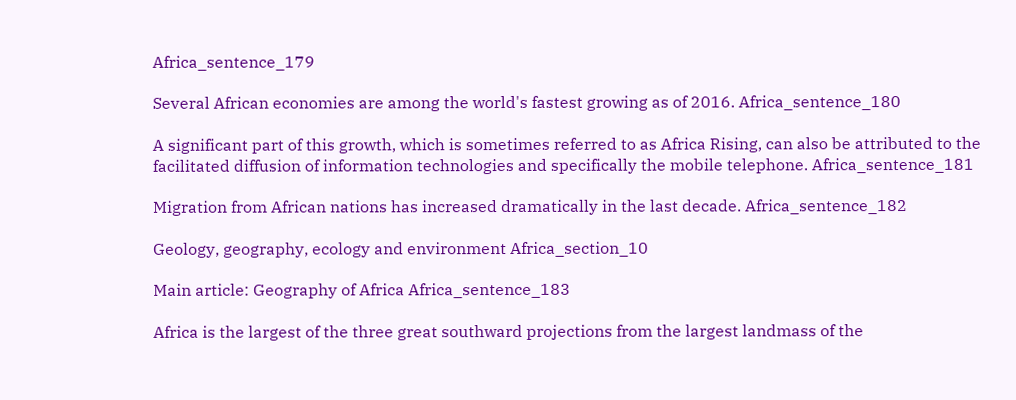Africa_sentence_179

Several African economies are among the world's fastest growing as of 2016. Africa_sentence_180

A significant part of this growth, which is sometimes referred to as Africa Rising, can also be attributed to the facilitated diffusion of information technologies and specifically the mobile telephone. Africa_sentence_181

Migration from African nations has increased dramatically in the last decade. Africa_sentence_182

Geology, geography, ecology and environment Africa_section_10

Main article: Geography of Africa Africa_sentence_183

Africa is the largest of the three great southward projections from the largest landmass of the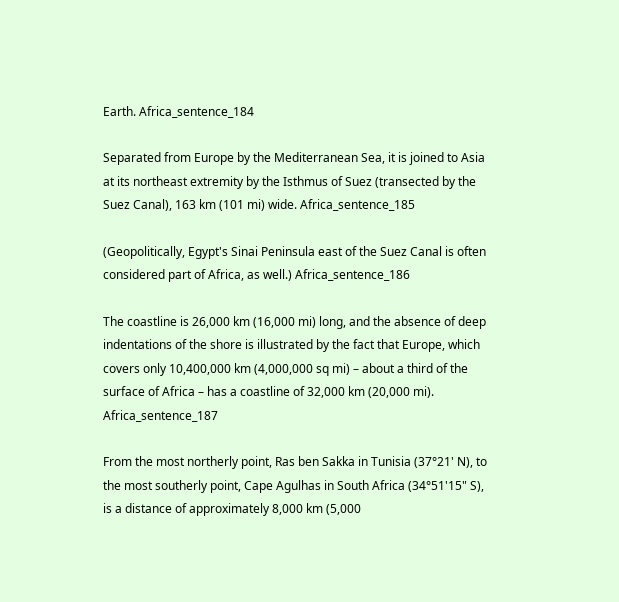Earth. Africa_sentence_184

Separated from Europe by the Mediterranean Sea, it is joined to Asia at its northeast extremity by the Isthmus of Suez (transected by the Suez Canal), 163 km (101 mi) wide. Africa_sentence_185

(Geopolitically, Egypt's Sinai Peninsula east of the Suez Canal is often considered part of Africa, as well.) Africa_sentence_186

The coastline is 26,000 km (16,000 mi) long, and the absence of deep indentations of the shore is illustrated by the fact that Europe, which covers only 10,400,000 km (4,000,000 sq mi) – about a third of the surface of Africa – has a coastline of 32,000 km (20,000 mi). Africa_sentence_187

From the most northerly point, Ras ben Sakka in Tunisia (37°21' N), to the most southerly point, Cape Agulhas in South Africa (34°51'15" S), is a distance of approximately 8,000 km (5,000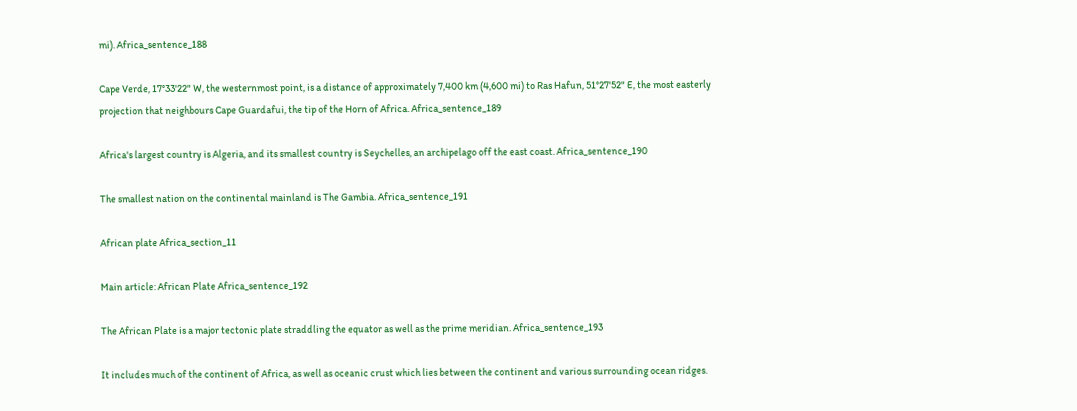mi). Africa_sentence_188

Cape Verde, 17°33'22" W, the westernmost point, is a distance of approximately 7,400 km (4,600 mi) to Ras Hafun, 51°27'52" E, the most easterly projection that neighbours Cape Guardafui, the tip of the Horn of Africa. Africa_sentence_189

Africa's largest country is Algeria, and its smallest country is Seychelles, an archipelago off the east coast. Africa_sentence_190

The smallest nation on the continental mainland is The Gambia. Africa_sentence_191

African plate Africa_section_11

Main article: African Plate Africa_sentence_192

The African Plate is a major tectonic plate straddling the equator as well as the prime meridian. Africa_sentence_193

It includes much of the continent of Africa, as well as oceanic crust which lies between the continent and various surrounding ocean ridges.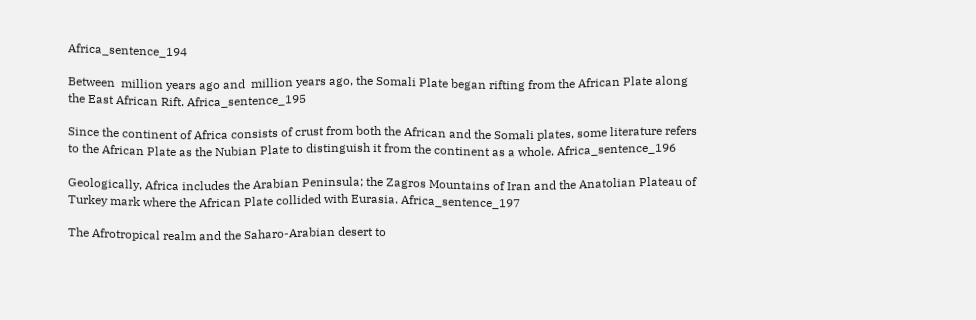Africa_sentence_194

Between  million years ago and  million years ago, the Somali Plate began rifting from the African Plate along the East African Rift. Africa_sentence_195

Since the continent of Africa consists of crust from both the African and the Somali plates, some literature refers to the African Plate as the Nubian Plate to distinguish it from the continent as a whole. Africa_sentence_196

Geologically, Africa includes the Arabian Peninsula; the Zagros Mountains of Iran and the Anatolian Plateau of Turkey mark where the African Plate collided with Eurasia. Africa_sentence_197

The Afrotropical realm and the Saharo-Arabian desert to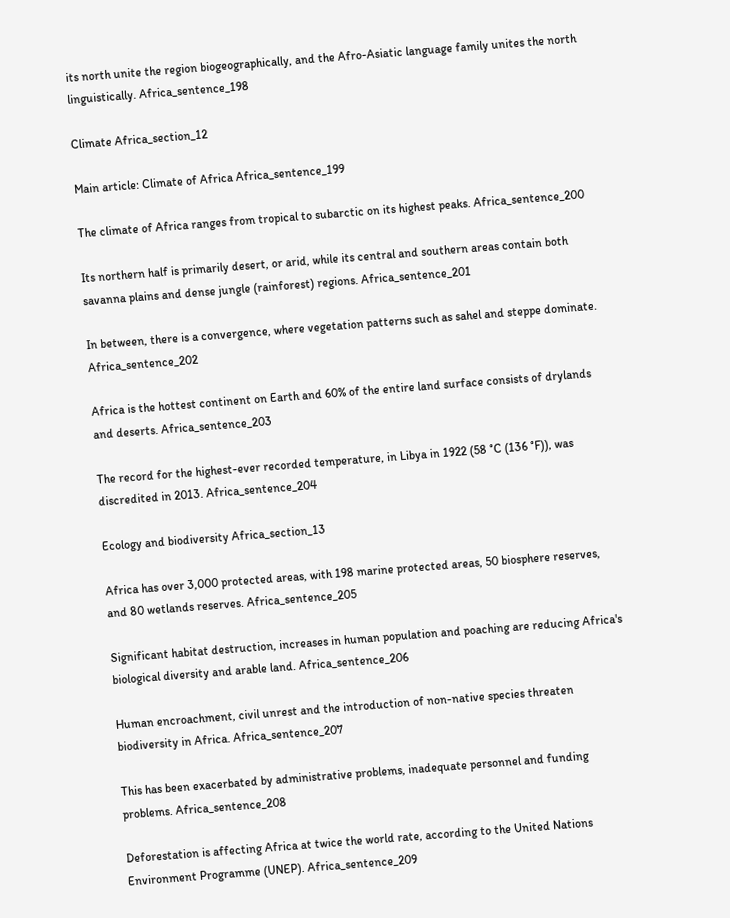its north unite the region biogeographically, and the Afro-Asiatic language family unites the north linguistically. Africa_sentence_198

Climate Africa_section_12

Main article: Climate of Africa Africa_sentence_199

The climate of Africa ranges from tropical to subarctic on its highest peaks. Africa_sentence_200

Its northern half is primarily desert, or arid, while its central and southern areas contain both savanna plains and dense jungle (rainforest) regions. Africa_sentence_201

In between, there is a convergence, where vegetation patterns such as sahel and steppe dominate. Africa_sentence_202

Africa is the hottest continent on Earth and 60% of the entire land surface consists of drylands and deserts. Africa_sentence_203

The record for the highest-ever recorded temperature, in Libya in 1922 (58 °C (136 °F)), was discredited in 2013. Africa_sentence_204

Ecology and biodiversity Africa_section_13

Africa has over 3,000 protected areas, with 198 marine protected areas, 50 biosphere reserves, and 80 wetlands reserves. Africa_sentence_205

Significant habitat destruction, increases in human population and poaching are reducing Africa's biological diversity and arable land. Africa_sentence_206

Human encroachment, civil unrest and the introduction of non-native species threaten biodiversity in Africa. Africa_sentence_207

This has been exacerbated by administrative problems, inadequate personnel and funding problems. Africa_sentence_208

Deforestation is affecting Africa at twice the world rate, according to the United Nations Environment Programme (UNEP). Africa_sentence_209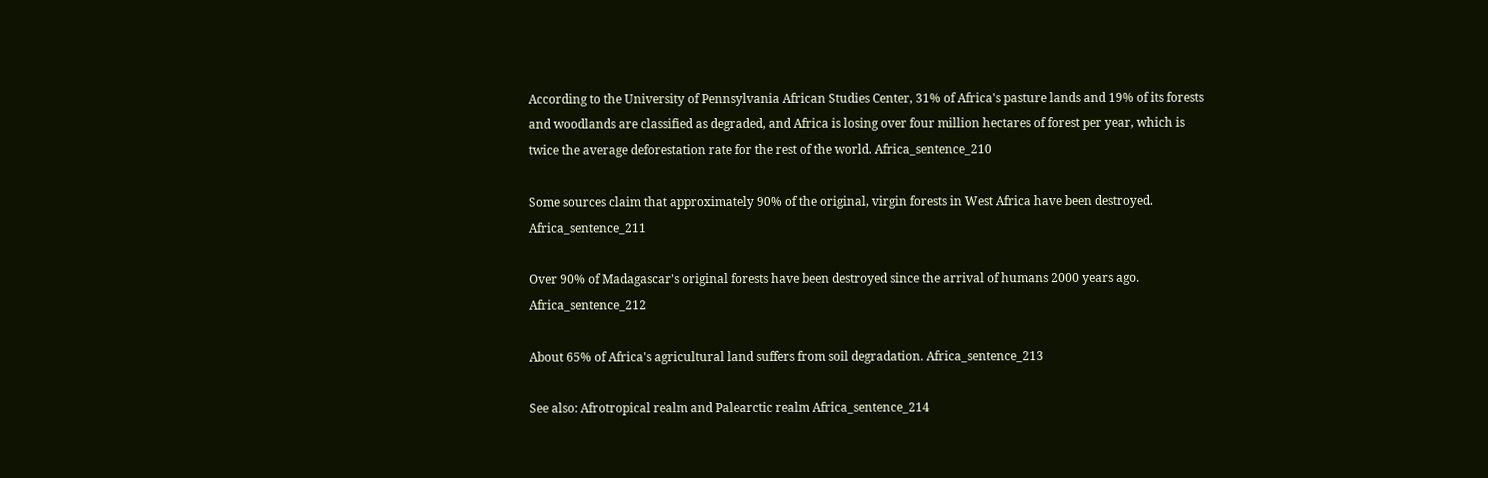According to the University of Pennsylvania African Studies Center, 31% of Africa's pasture lands and 19% of its forests and woodlands are classified as degraded, and Africa is losing over four million hectares of forest per year, which is twice the average deforestation rate for the rest of the world. Africa_sentence_210

Some sources claim that approximately 90% of the original, virgin forests in West Africa have been destroyed. Africa_sentence_211

Over 90% of Madagascar's original forests have been destroyed since the arrival of humans 2000 years ago. Africa_sentence_212

About 65% of Africa's agricultural land suffers from soil degradation. Africa_sentence_213

See also: Afrotropical realm and Palearctic realm Africa_sentence_214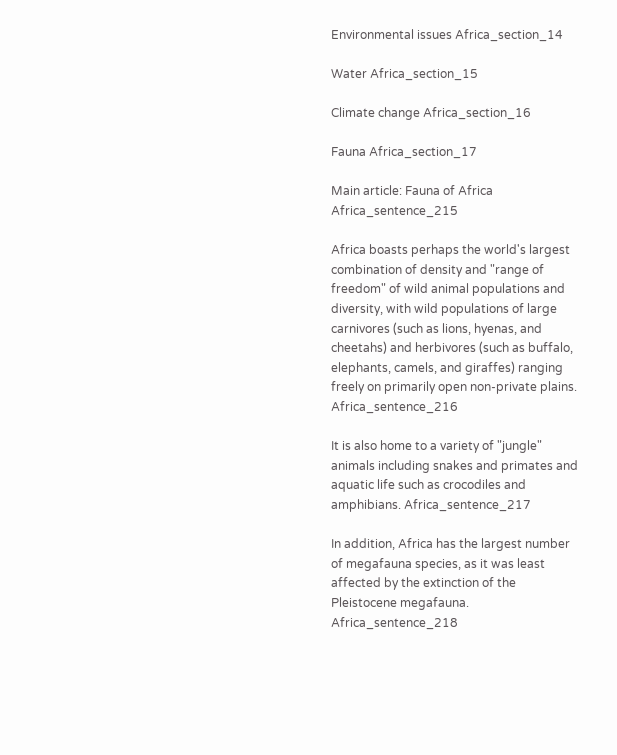Environmental issues Africa_section_14

Water Africa_section_15

Climate change Africa_section_16

Fauna Africa_section_17

Main article: Fauna of Africa Africa_sentence_215

Africa boasts perhaps the world's largest combination of density and "range of freedom" of wild animal populations and diversity, with wild populations of large carnivores (such as lions, hyenas, and cheetahs) and herbivores (such as buffalo, elephants, camels, and giraffes) ranging freely on primarily open non-private plains. Africa_sentence_216

It is also home to a variety of "jungle" animals including snakes and primates and aquatic life such as crocodiles and amphibians. Africa_sentence_217

In addition, Africa has the largest number of megafauna species, as it was least affected by the extinction of the Pleistocene megafauna. Africa_sentence_218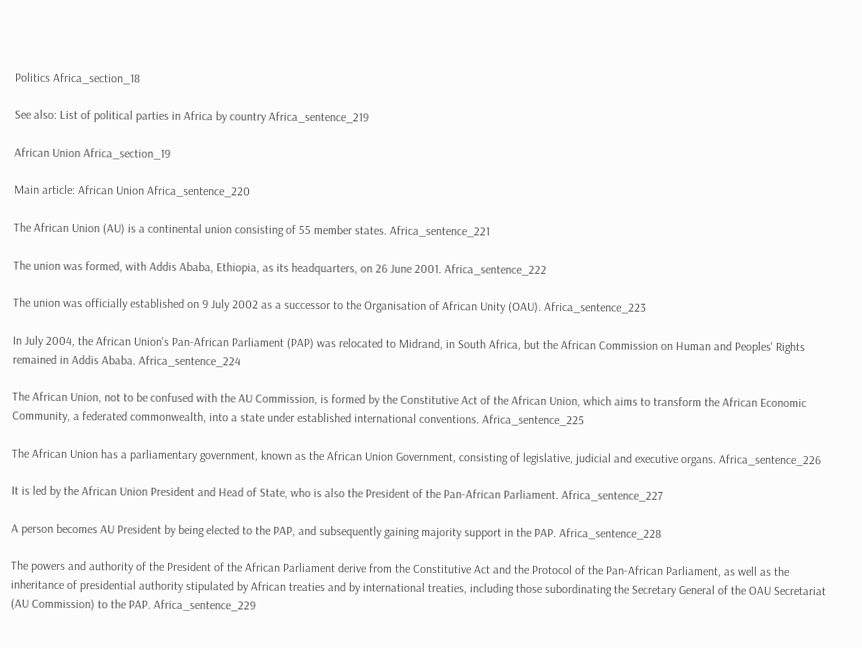Politics Africa_section_18

See also: List of political parties in Africa by country Africa_sentence_219

African Union Africa_section_19

Main article: African Union Africa_sentence_220

The African Union (AU) is a continental union consisting of 55 member states. Africa_sentence_221

The union was formed, with Addis Ababa, Ethiopia, as its headquarters, on 26 June 2001. Africa_sentence_222

The union was officially established on 9 July 2002 as a successor to the Organisation of African Unity (OAU). Africa_sentence_223

In July 2004, the African Union's Pan-African Parliament (PAP) was relocated to Midrand, in South Africa, but the African Commission on Human and Peoples' Rights remained in Addis Ababa. Africa_sentence_224

The African Union, not to be confused with the AU Commission, is formed by the Constitutive Act of the African Union, which aims to transform the African Economic Community, a federated commonwealth, into a state under established international conventions. Africa_sentence_225

The African Union has a parliamentary government, known as the African Union Government, consisting of legislative, judicial and executive organs. Africa_sentence_226

It is led by the African Union President and Head of State, who is also the President of the Pan-African Parliament. Africa_sentence_227

A person becomes AU President by being elected to the PAP, and subsequently gaining majority support in the PAP. Africa_sentence_228

The powers and authority of the President of the African Parliament derive from the Constitutive Act and the Protocol of the Pan-African Parliament, as well as the inheritance of presidential authority stipulated by African treaties and by international treaties, including those subordinating the Secretary General of the OAU Secretariat (AU Commission) to the PAP. Africa_sentence_229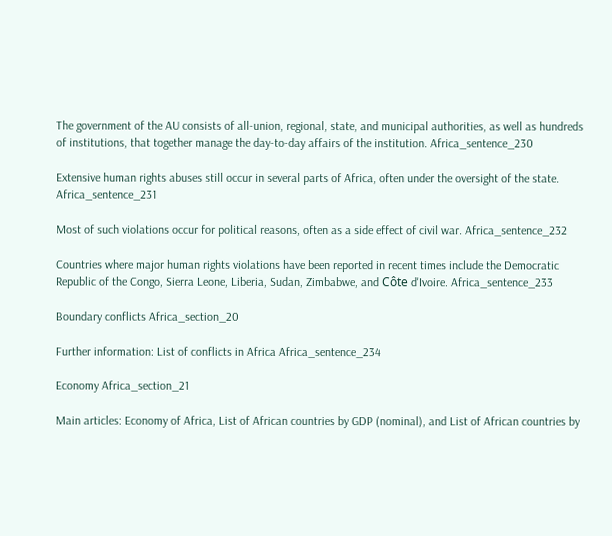The government of the AU consists of all-union, regional, state, and municipal authorities, as well as hundreds of institutions, that together manage the day-to-day affairs of the institution. Africa_sentence_230

Extensive human rights abuses still occur in several parts of Africa, often under the oversight of the state. Africa_sentence_231

Most of such violations occur for political reasons, often as a side effect of civil war. Africa_sentence_232

Countries where major human rights violations have been reported in recent times include the Democratic Republic of the Congo, Sierra Leone, Liberia, Sudan, Zimbabwe, and Côte d'Ivoire. Africa_sentence_233

Boundary conflicts Africa_section_20

Further information: List of conflicts in Africa Africa_sentence_234

Economy Africa_section_21

Main articles: Economy of Africa, List of African countries by GDP (nominal), and List of African countries by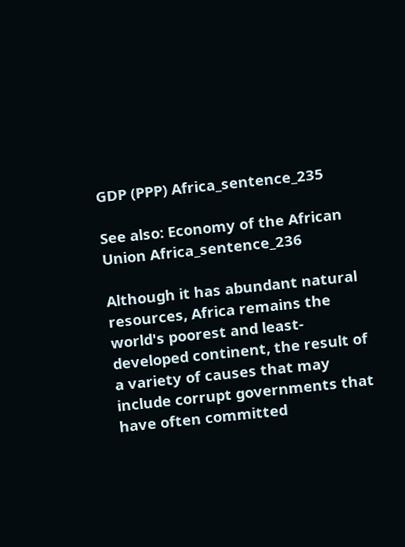GDP (PPP) Africa_sentence_235

See also: Economy of the African Union Africa_sentence_236

Although it has abundant natural resources, Africa remains the world's poorest and least-developed continent, the result of a variety of causes that may include corrupt governments that have often committed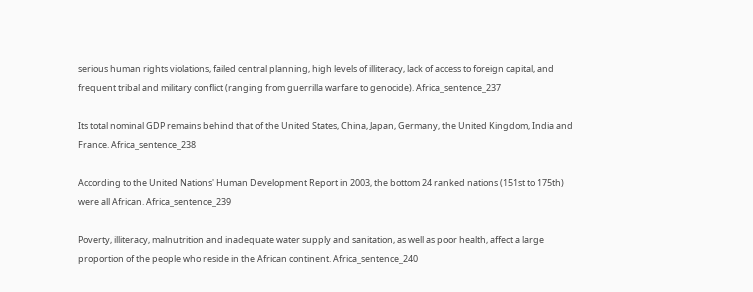serious human rights violations, failed central planning, high levels of illiteracy, lack of access to foreign capital, and frequent tribal and military conflict (ranging from guerrilla warfare to genocide). Africa_sentence_237

Its total nominal GDP remains behind that of the United States, China, Japan, Germany, the United Kingdom, India and France. Africa_sentence_238

According to the United Nations' Human Development Report in 2003, the bottom 24 ranked nations (151st to 175th) were all African. Africa_sentence_239

Poverty, illiteracy, malnutrition and inadequate water supply and sanitation, as well as poor health, affect a large proportion of the people who reside in the African continent. Africa_sentence_240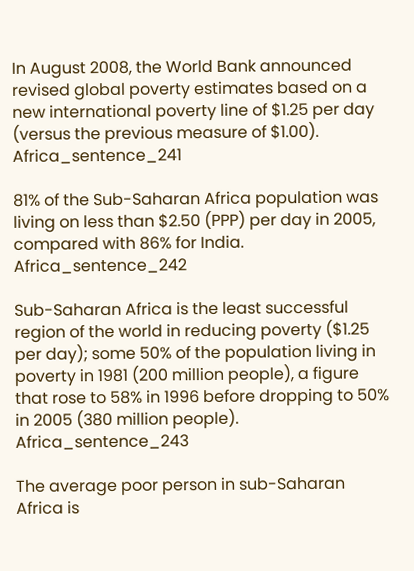In August 2008, the World Bank announced revised global poverty estimates based on a new international poverty line of $1.25 per day (versus the previous measure of $1.00). Africa_sentence_241

81% of the Sub-Saharan Africa population was living on less than $2.50 (PPP) per day in 2005, compared with 86% for India. Africa_sentence_242

Sub-Saharan Africa is the least successful region of the world in reducing poverty ($1.25 per day); some 50% of the population living in poverty in 1981 (200 million people), a figure that rose to 58% in 1996 before dropping to 50% in 2005 (380 million people). Africa_sentence_243

The average poor person in sub-Saharan Africa is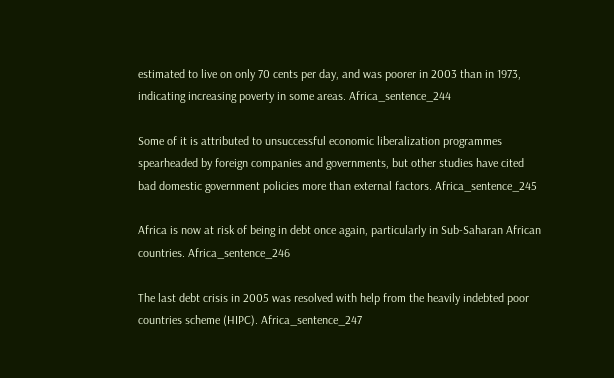estimated to live on only 70 cents per day, and was poorer in 2003 than in 1973, indicating increasing poverty in some areas. Africa_sentence_244

Some of it is attributed to unsuccessful economic liberalization programmes spearheaded by foreign companies and governments, but other studies have cited bad domestic government policies more than external factors. Africa_sentence_245

Africa is now at risk of being in debt once again, particularly in Sub-Saharan African countries. Africa_sentence_246

The last debt crisis in 2005 was resolved with help from the heavily indebted poor countries scheme (HIPC). Africa_sentence_247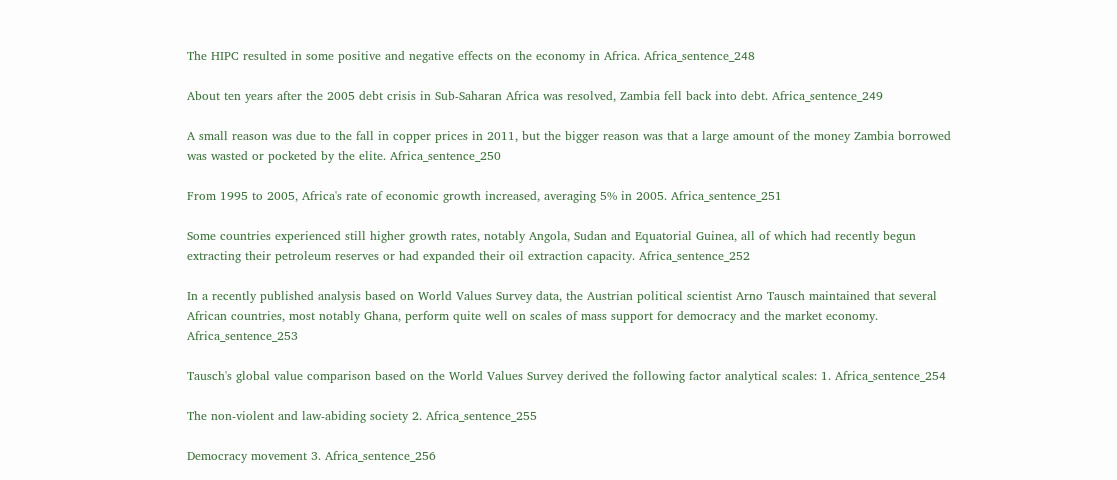The HIPC resulted in some positive and negative effects on the economy in Africa. Africa_sentence_248

About ten years after the 2005 debt crisis in Sub-Saharan Africa was resolved, Zambia fell back into debt. Africa_sentence_249

A small reason was due to the fall in copper prices in 2011, but the bigger reason was that a large amount of the money Zambia borrowed was wasted or pocketed by the elite. Africa_sentence_250

From 1995 to 2005, Africa's rate of economic growth increased, averaging 5% in 2005. Africa_sentence_251

Some countries experienced still higher growth rates, notably Angola, Sudan and Equatorial Guinea, all of which had recently begun extracting their petroleum reserves or had expanded their oil extraction capacity. Africa_sentence_252

In a recently published analysis based on World Values Survey data, the Austrian political scientist Arno Tausch maintained that several African countries, most notably Ghana, perform quite well on scales of mass support for democracy and the market economy. Africa_sentence_253

Tausch's global value comparison based on the World Values Survey derived the following factor analytical scales: 1. Africa_sentence_254

The non-violent and law-abiding society 2. Africa_sentence_255

Democracy movement 3. Africa_sentence_256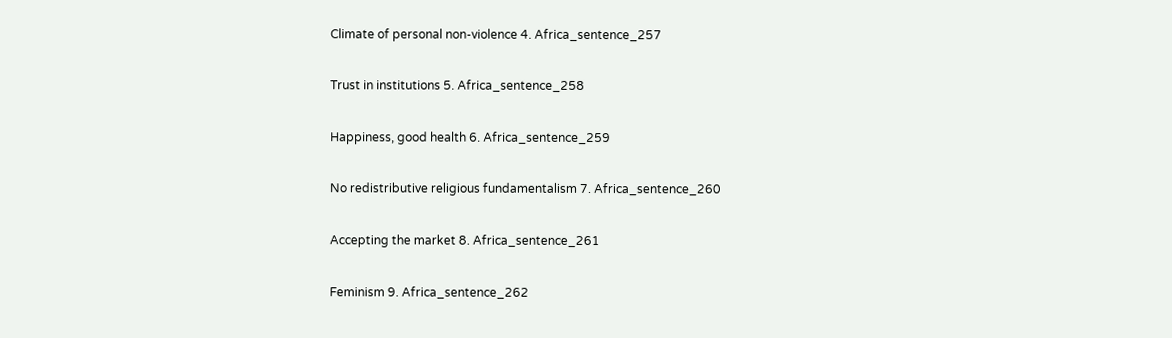Climate of personal non-violence 4. Africa_sentence_257

Trust in institutions 5. Africa_sentence_258

Happiness, good health 6. Africa_sentence_259

No redistributive religious fundamentalism 7. Africa_sentence_260

Accepting the market 8. Africa_sentence_261

Feminism 9. Africa_sentence_262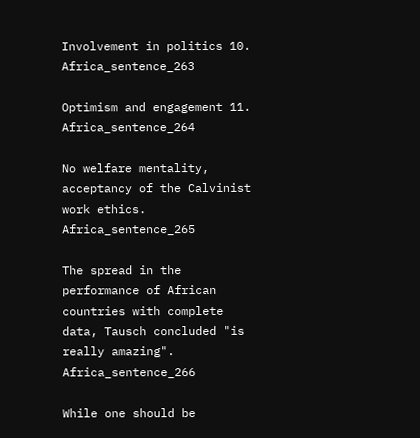Involvement in politics 10. Africa_sentence_263

Optimism and engagement 11. Africa_sentence_264

No welfare mentality, acceptancy of the Calvinist work ethics. Africa_sentence_265

The spread in the performance of African countries with complete data, Tausch concluded "is really amazing". Africa_sentence_266

While one should be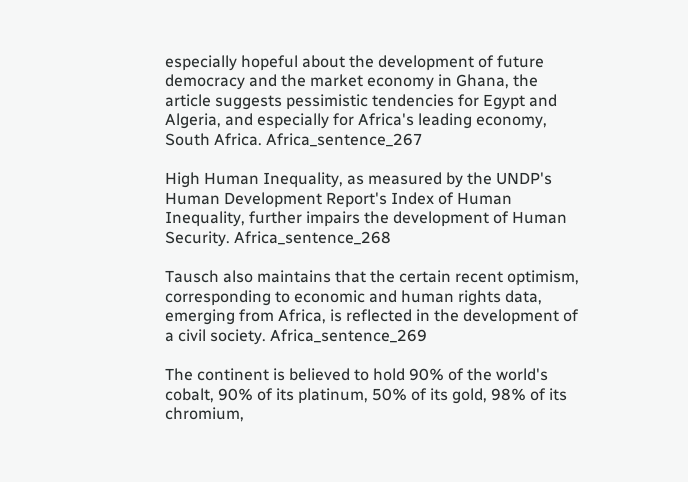especially hopeful about the development of future democracy and the market economy in Ghana, the article suggests pessimistic tendencies for Egypt and Algeria, and especially for Africa's leading economy, South Africa. Africa_sentence_267

High Human Inequality, as measured by the UNDP's Human Development Report's Index of Human Inequality, further impairs the development of Human Security. Africa_sentence_268

Tausch also maintains that the certain recent optimism, corresponding to economic and human rights data, emerging from Africa, is reflected in the development of a civil society. Africa_sentence_269

The continent is believed to hold 90% of the world's cobalt, 90% of its platinum, 50% of its gold, 98% of its chromium,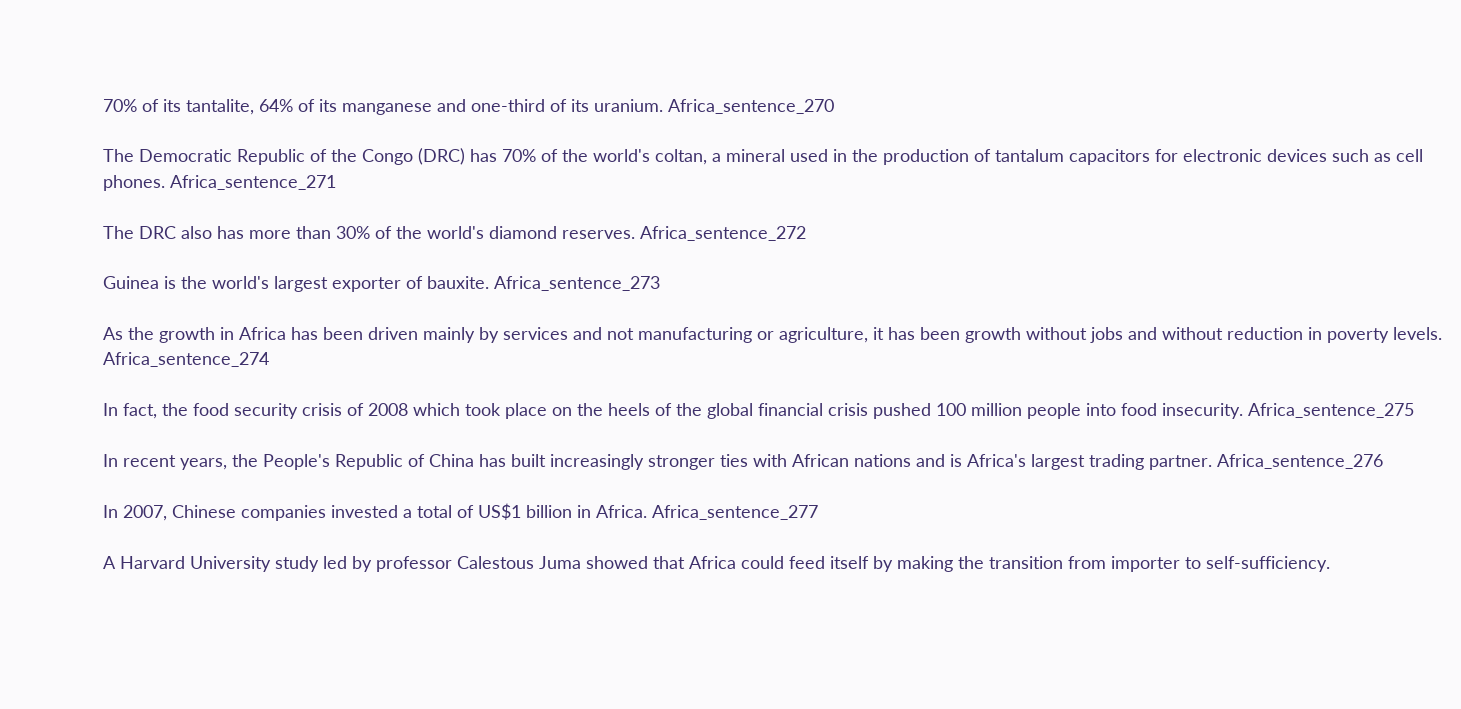70% of its tantalite, 64% of its manganese and one-third of its uranium. Africa_sentence_270

The Democratic Republic of the Congo (DRC) has 70% of the world's coltan, a mineral used in the production of tantalum capacitors for electronic devices such as cell phones. Africa_sentence_271

The DRC also has more than 30% of the world's diamond reserves. Africa_sentence_272

Guinea is the world's largest exporter of bauxite. Africa_sentence_273

As the growth in Africa has been driven mainly by services and not manufacturing or agriculture, it has been growth without jobs and without reduction in poverty levels. Africa_sentence_274

In fact, the food security crisis of 2008 which took place on the heels of the global financial crisis pushed 100 million people into food insecurity. Africa_sentence_275

In recent years, the People's Republic of China has built increasingly stronger ties with African nations and is Africa's largest trading partner. Africa_sentence_276

In 2007, Chinese companies invested a total of US$1 billion in Africa. Africa_sentence_277

A Harvard University study led by professor Calestous Juma showed that Africa could feed itself by making the transition from importer to self-sufficiency.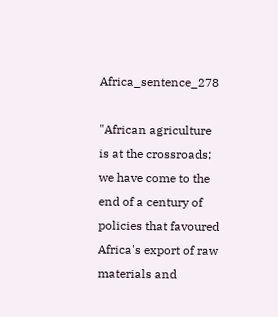Africa_sentence_278

"African agriculture is at the crossroads; we have come to the end of a century of policies that favoured Africa's export of raw materials and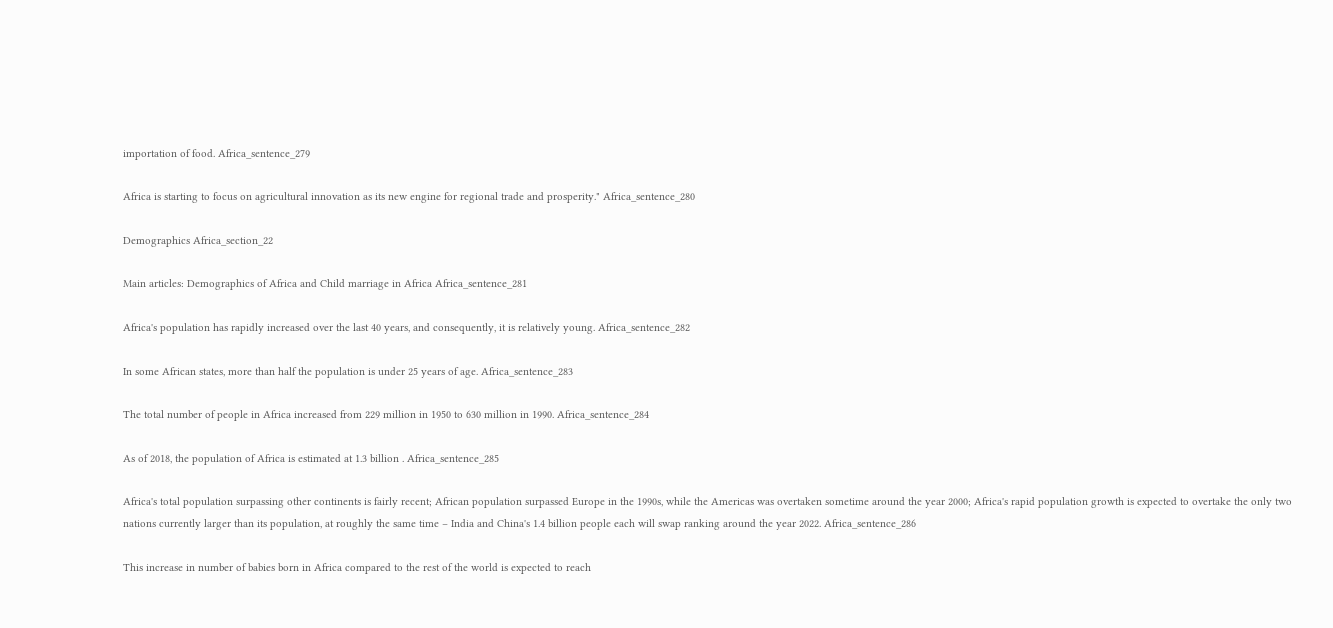importation of food. Africa_sentence_279

Africa is starting to focus on agricultural innovation as its new engine for regional trade and prosperity." Africa_sentence_280

Demographics Africa_section_22

Main articles: Demographics of Africa and Child marriage in Africa Africa_sentence_281

Africa's population has rapidly increased over the last 40 years, and consequently, it is relatively young. Africa_sentence_282

In some African states, more than half the population is under 25 years of age. Africa_sentence_283

The total number of people in Africa increased from 229 million in 1950 to 630 million in 1990. Africa_sentence_284

As of 2018, the population of Africa is estimated at 1.3 billion . Africa_sentence_285

Africa's total population surpassing other continents is fairly recent; African population surpassed Europe in the 1990s, while the Americas was overtaken sometime around the year 2000; Africa's rapid population growth is expected to overtake the only two nations currently larger than its population, at roughly the same time – India and China's 1.4 billion people each will swap ranking around the year 2022. Africa_sentence_286

This increase in number of babies born in Africa compared to the rest of the world is expected to reach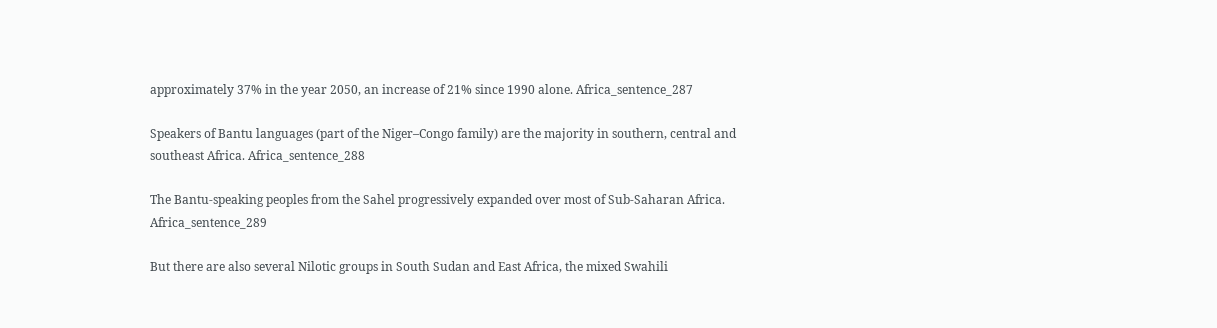approximately 37% in the year 2050, an increase of 21% since 1990 alone. Africa_sentence_287

Speakers of Bantu languages (part of the Niger–Congo family) are the majority in southern, central and southeast Africa. Africa_sentence_288

The Bantu-speaking peoples from the Sahel progressively expanded over most of Sub-Saharan Africa. Africa_sentence_289

But there are also several Nilotic groups in South Sudan and East Africa, the mixed Swahili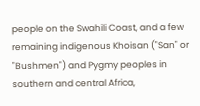people on the Swahili Coast, and a few remaining indigenous Khoisan ("San" or "Bushmen") and Pygmy peoples in southern and central Africa,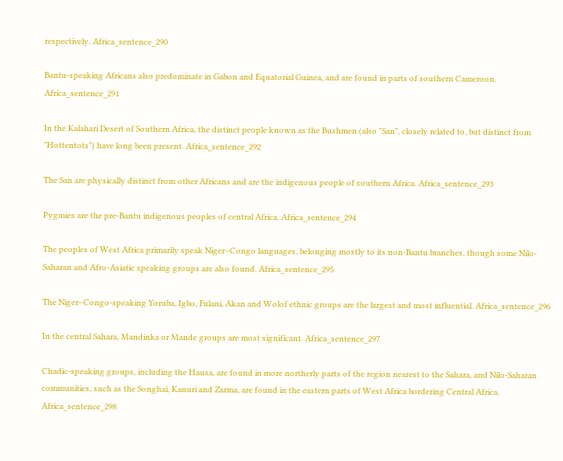respectively. Africa_sentence_290

Bantu-speaking Africans also predominate in Gabon and Equatorial Guinea, and are found in parts of southern Cameroon. Africa_sentence_291

In the Kalahari Desert of Southern Africa, the distinct people known as the Bushmen (also "San", closely related to, but distinct from "Hottentots") have long been present. Africa_sentence_292

The San are physically distinct from other Africans and are the indigenous people of southern Africa. Africa_sentence_293

Pygmies are the pre-Bantu indigenous peoples of central Africa. Africa_sentence_294

The peoples of West Africa primarily speak Niger–Congo languages, belonging mostly to its non-Bantu branches, though some Nilo-Saharan and Afro-Asiatic speaking groups are also found. Africa_sentence_295

The Niger–Congo-speaking Yoruba, Igbo, Fulani, Akan and Wolof ethnic groups are the largest and most influential. Africa_sentence_296

In the central Sahara, Mandinka or Mande groups are most significant. Africa_sentence_297

Chadic-speaking groups, including the Hausa, are found in more northerly parts of the region nearest to the Sahara, and Nilo-Saharan communities, such as the Songhai, Kanuri and Zarma, are found in the eastern parts of West Africa bordering Central Africa. Africa_sentence_298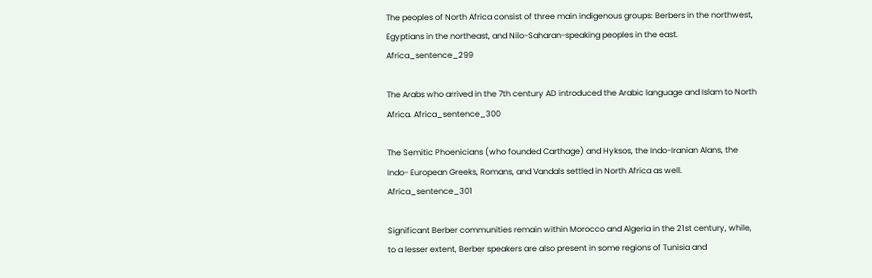The peoples of North Africa consist of three main indigenous groups: Berbers in the northwest, Egyptians in the northeast, and Nilo-Saharan-speaking peoples in the east. Africa_sentence_299

The Arabs who arrived in the 7th century AD introduced the Arabic language and Islam to North Africa. Africa_sentence_300

The Semitic Phoenicians (who founded Carthage) and Hyksos, the Indo-Iranian Alans, the Indo- European Greeks, Romans, and Vandals settled in North Africa as well. Africa_sentence_301

Significant Berber communities remain within Morocco and Algeria in the 21st century, while, to a lesser extent, Berber speakers are also present in some regions of Tunisia and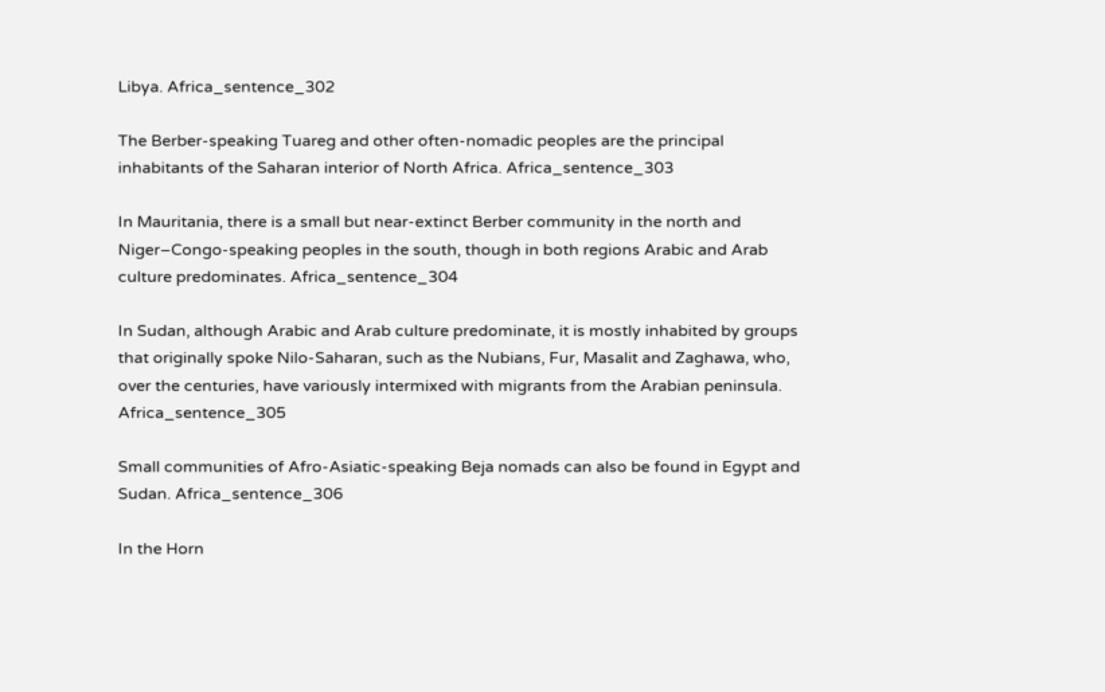Libya. Africa_sentence_302

The Berber-speaking Tuareg and other often-nomadic peoples are the principal inhabitants of the Saharan interior of North Africa. Africa_sentence_303

In Mauritania, there is a small but near-extinct Berber community in the north and Niger–Congo-speaking peoples in the south, though in both regions Arabic and Arab culture predominates. Africa_sentence_304

In Sudan, although Arabic and Arab culture predominate, it is mostly inhabited by groups that originally spoke Nilo-Saharan, such as the Nubians, Fur, Masalit and Zaghawa, who, over the centuries, have variously intermixed with migrants from the Arabian peninsula. Africa_sentence_305

Small communities of Afro-Asiatic-speaking Beja nomads can also be found in Egypt and Sudan. Africa_sentence_306

In the Horn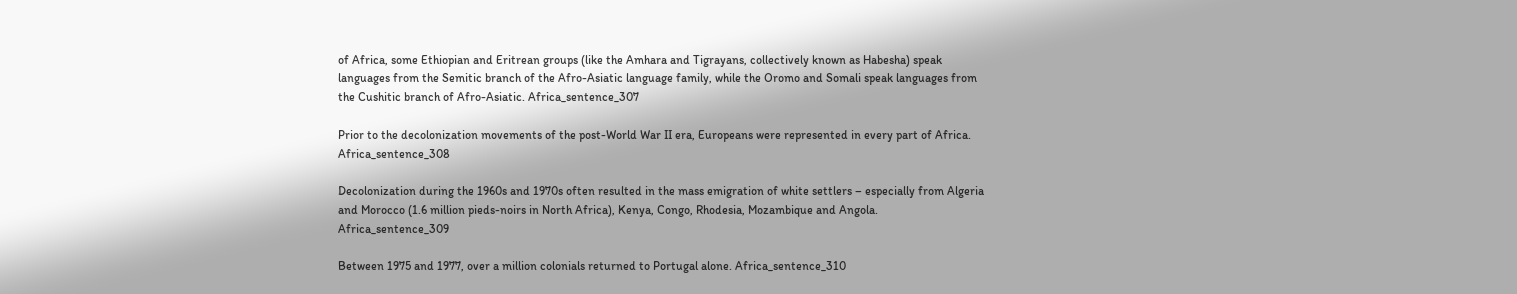of Africa, some Ethiopian and Eritrean groups (like the Amhara and Tigrayans, collectively known as Habesha) speak languages from the Semitic branch of the Afro-Asiatic language family, while the Oromo and Somali speak languages from the Cushitic branch of Afro-Asiatic. Africa_sentence_307

Prior to the decolonization movements of the post-World War II era, Europeans were represented in every part of Africa. Africa_sentence_308

Decolonization during the 1960s and 1970s often resulted in the mass emigration of white settlers – especially from Algeria and Morocco (1.6 million pieds-noirs in North Africa), Kenya, Congo, Rhodesia, Mozambique and Angola. Africa_sentence_309

Between 1975 and 1977, over a million colonials returned to Portugal alone. Africa_sentence_310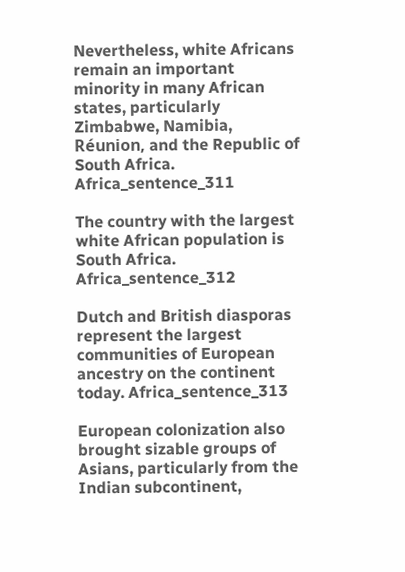Nevertheless, white Africans remain an important minority in many African states, particularly Zimbabwe, Namibia, Réunion, and the Republic of South Africa. Africa_sentence_311

The country with the largest white African population is South Africa. Africa_sentence_312

Dutch and British diasporas represent the largest communities of European ancestry on the continent today. Africa_sentence_313

European colonization also brought sizable groups of Asians, particularly from the Indian subcontinent,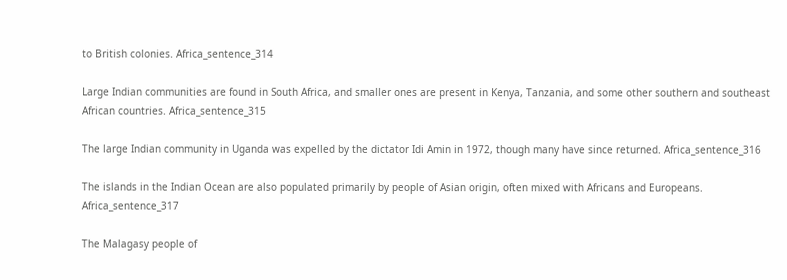to British colonies. Africa_sentence_314

Large Indian communities are found in South Africa, and smaller ones are present in Kenya, Tanzania, and some other southern and southeast African countries. Africa_sentence_315

The large Indian community in Uganda was expelled by the dictator Idi Amin in 1972, though many have since returned. Africa_sentence_316

The islands in the Indian Ocean are also populated primarily by people of Asian origin, often mixed with Africans and Europeans. Africa_sentence_317

The Malagasy people of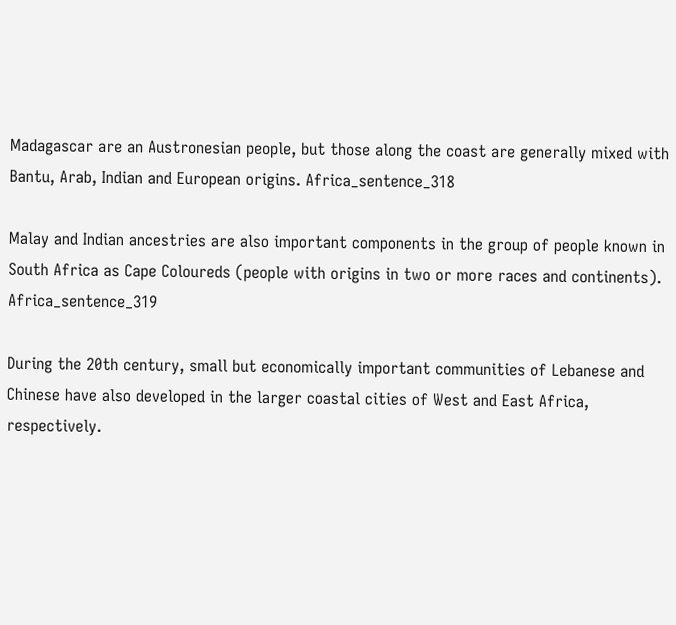Madagascar are an Austronesian people, but those along the coast are generally mixed with Bantu, Arab, Indian and European origins. Africa_sentence_318

Malay and Indian ancestries are also important components in the group of people known in South Africa as Cape Coloureds (people with origins in two or more races and continents). Africa_sentence_319

During the 20th century, small but economically important communities of Lebanese and Chinese have also developed in the larger coastal cities of West and East Africa, respectively.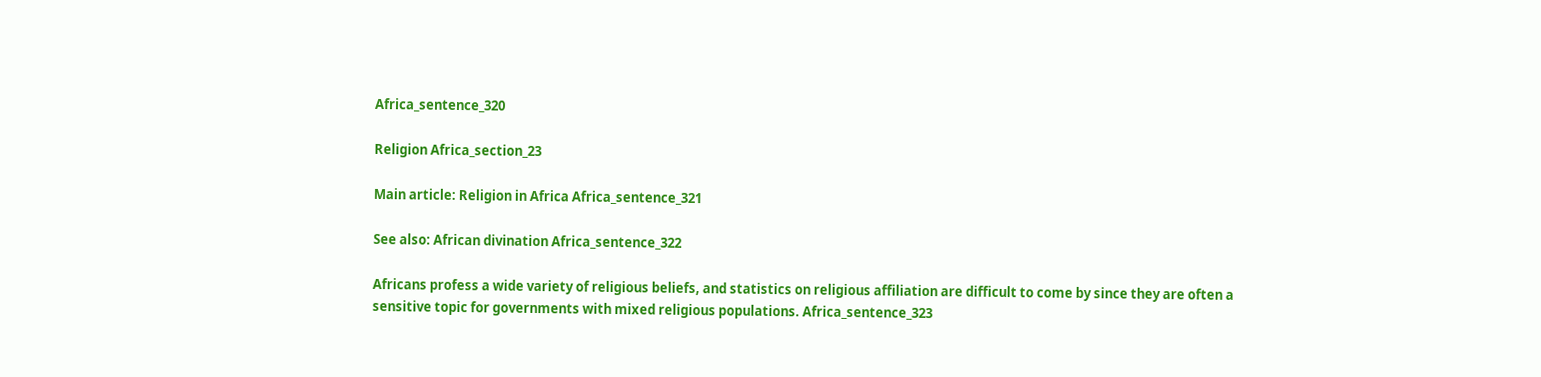Africa_sentence_320

Religion Africa_section_23

Main article: Religion in Africa Africa_sentence_321

See also: African divination Africa_sentence_322

Africans profess a wide variety of religious beliefs, and statistics on religious affiliation are difficult to come by since they are often a sensitive topic for governments with mixed religious populations. Africa_sentence_323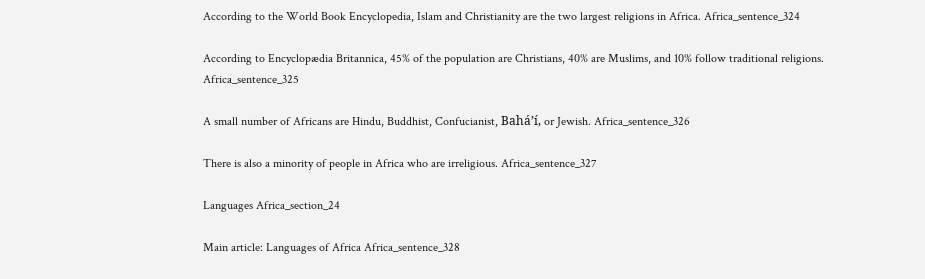According to the World Book Encyclopedia, Islam and Christianity are the two largest religions in Africa. Africa_sentence_324

According to Encyclopædia Britannica, 45% of the population are Christians, 40% are Muslims, and 10% follow traditional religions. Africa_sentence_325

A small number of Africans are Hindu, Buddhist, Confucianist, Baháʼí, or Jewish. Africa_sentence_326

There is also a minority of people in Africa who are irreligious. Africa_sentence_327

Languages Africa_section_24

Main article: Languages of Africa Africa_sentence_328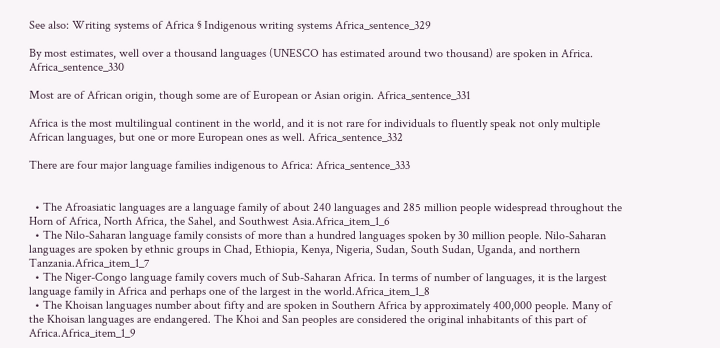See also: Writing systems of Africa § Indigenous writing systems Africa_sentence_329

By most estimates, well over a thousand languages (UNESCO has estimated around two thousand) are spoken in Africa. Africa_sentence_330

Most are of African origin, though some are of European or Asian origin. Africa_sentence_331

Africa is the most multilingual continent in the world, and it is not rare for individuals to fluently speak not only multiple African languages, but one or more European ones as well. Africa_sentence_332

There are four major language families indigenous to Africa: Africa_sentence_333


  • The Afroasiatic languages are a language family of about 240 languages and 285 million people widespread throughout the Horn of Africa, North Africa, the Sahel, and Southwest Asia.Africa_item_1_6
  • The Nilo-Saharan language family consists of more than a hundred languages spoken by 30 million people. Nilo-Saharan languages are spoken by ethnic groups in Chad, Ethiopia, Kenya, Nigeria, Sudan, South Sudan, Uganda, and northern Tanzania.Africa_item_1_7
  • The Niger-Congo language family covers much of Sub-Saharan Africa. In terms of number of languages, it is the largest language family in Africa and perhaps one of the largest in the world.Africa_item_1_8
  • The Khoisan languages number about fifty and are spoken in Southern Africa by approximately 400,000 people. Many of the Khoisan languages are endangered. The Khoi and San peoples are considered the original inhabitants of this part of Africa.Africa_item_1_9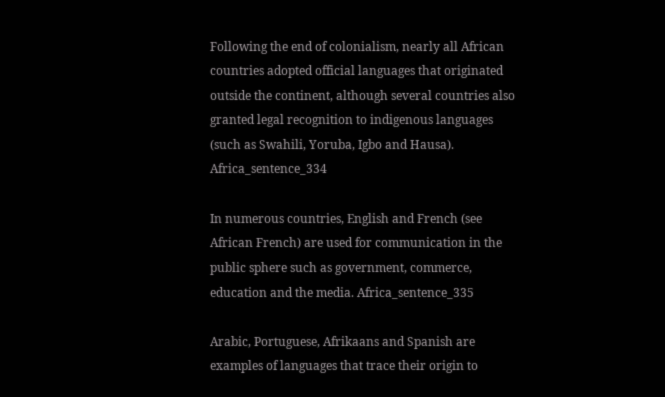Following the end of colonialism, nearly all African countries adopted official languages that originated outside the continent, although several countries also granted legal recognition to indigenous languages (such as Swahili, Yoruba, Igbo and Hausa). Africa_sentence_334

In numerous countries, English and French (see African French) are used for communication in the public sphere such as government, commerce, education and the media. Africa_sentence_335

Arabic, Portuguese, Afrikaans and Spanish are examples of languages that trace their origin to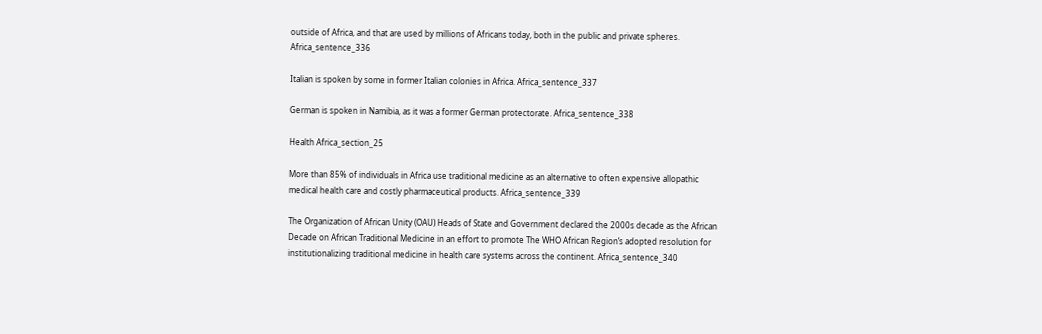outside of Africa, and that are used by millions of Africans today, both in the public and private spheres. Africa_sentence_336

Italian is spoken by some in former Italian colonies in Africa. Africa_sentence_337

German is spoken in Namibia, as it was a former German protectorate. Africa_sentence_338

Health Africa_section_25

More than 85% of individuals in Africa use traditional medicine as an alternative to often expensive allopathic medical health care and costly pharmaceutical products. Africa_sentence_339

The Organization of African Unity (OAU) Heads of State and Government declared the 2000s decade as the African Decade on African Traditional Medicine in an effort to promote The WHO African Region’s adopted resolution for institutionalizing traditional medicine in health care systems across the continent. Africa_sentence_340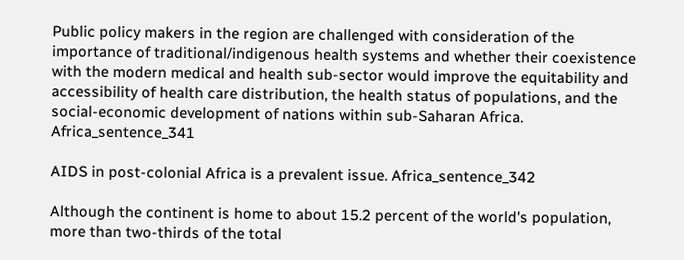Public policy makers in the region are challenged with consideration of the importance of traditional/indigenous health systems and whether their coexistence with the modern medical and health sub-sector would improve the equitability and accessibility of health care distribution, the health status of populations, and the social-economic development of nations within sub-Saharan Africa. Africa_sentence_341

AIDS in post-colonial Africa is a prevalent issue. Africa_sentence_342

Although the continent is home to about 15.2 percent of the world's population, more than two-thirds of the total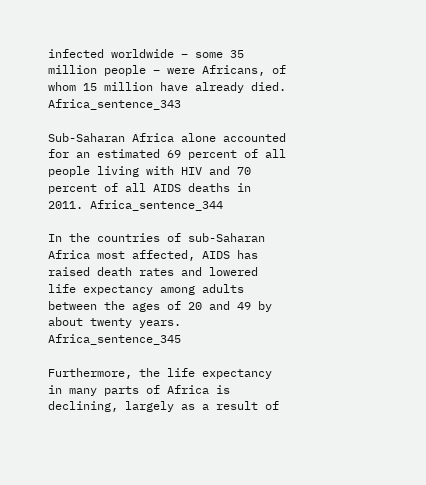infected worldwide – some 35 million people – were Africans, of whom 15 million have already died. Africa_sentence_343

Sub-Saharan Africa alone accounted for an estimated 69 percent of all people living with HIV and 70 percent of all AIDS deaths in 2011. Africa_sentence_344

In the countries of sub-Saharan Africa most affected, AIDS has raised death rates and lowered life expectancy among adults between the ages of 20 and 49 by about twenty years. Africa_sentence_345

Furthermore, the life expectancy in many parts of Africa is declining, largely as a result of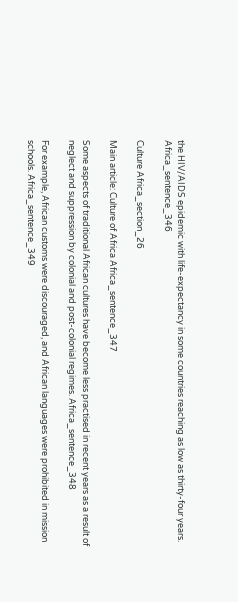the HIV/AIDS epidemic with life-expectancy in some countries reaching as low as thirty-four years. Africa_sentence_346

Culture Africa_section_26

Main article: Culture of Africa Africa_sentence_347

Some aspects of traditional African cultures have become less practised in recent years as a result of neglect and suppression by colonial and post-colonial regimes. Africa_sentence_348

For example, African customs were discouraged, and African languages were prohibited in mission schools. Africa_sentence_349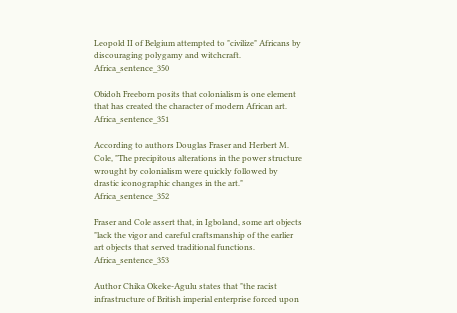Leopold II of Belgium attempted to "civilize" Africans by discouraging polygamy and witchcraft. Africa_sentence_350

Obidoh Freeborn posits that colonialism is one element that has created the character of modern African art. Africa_sentence_351

According to authors Douglas Fraser and Herbert M. Cole, "The precipitous alterations in the power structure wrought by colonialism were quickly followed by drastic iconographic changes in the art." Africa_sentence_352

Fraser and Cole assert that, in Igboland, some art objects "lack the vigor and careful craftsmanship of the earlier art objects that served traditional functions. Africa_sentence_353

Author Chika Okeke-Agulu states that "the racist infrastructure of British imperial enterprise forced upon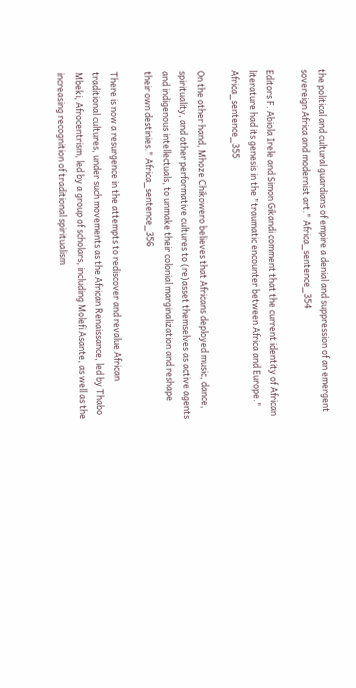the political and cultural guardians of empire a denial and suppression of an emergent sovereign Africa and modernist art." Africa_sentence_354

Editors F. Abiola Irele and Simon Gikandi comment that the current identity of African literature had its genesis in the "traumatic encounter between Africa and Europe." Africa_sentence_355

On the other hand, Mhoze Chikowero believes that Africans deployed music, dance, spirituality, and other performative cultures to (re)asset themselves as active agents and indigenous intellectuals, to unmake their colonial marginalization and reshape their own destinies." Africa_sentence_356

There is now a resurgence in the attempts to rediscover and revalue African traditional cultures, under such movements as the African Renaissance, led by Thabo Mbeki, Afrocentrism, led by a group of scholars, including Molefi Asante, as well as the increasing recognition of traditional spiritualism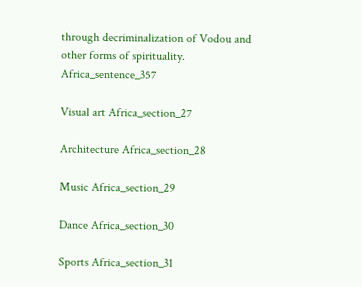through decriminalization of Vodou and other forms of spirituality. Africa_sentence_357

Visual art Africa_section_27

Architecture Africa_section_28

Music Africa_section_29

Dance Africa_section_30

Sports Africa_section_31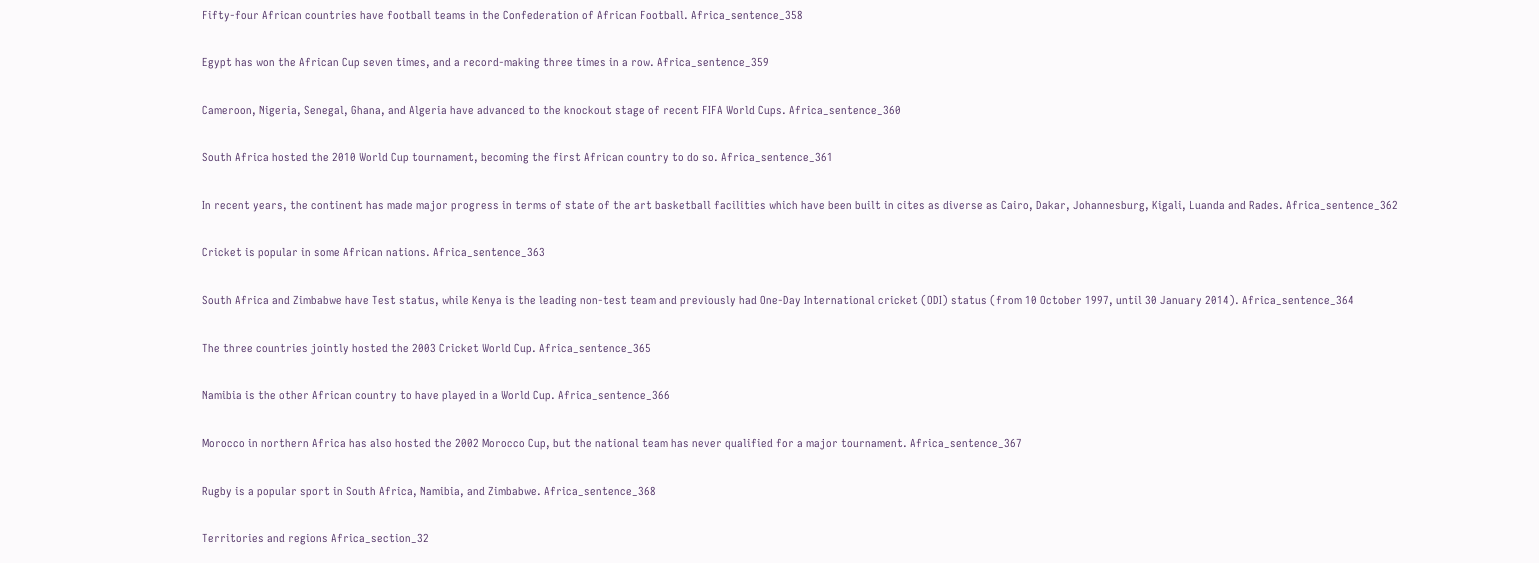Fifty-four African countries have football teams in the Confederation of African Football. Africa_sentence_358

Egypt has won the African Cup seven times, and a record-making three times in a row. Africa_sentence_359

Cameroon, Nigeria, Senegal, Ghana, and Algeria have advanced to the knockout stage of recent FIFA World Cups. Africa_sentence_360

South Africa hosted the 2010 World Cup tournament, becoming the first African country to do so. Africa_sentence_361

In recent years, the continent has made major progress in terms of state of the art basketball facilities which have been built in cites as diverse as Cairo, Dakar, Johannesburg, Kigali, Luanda and Rades. Africa_sentence_362

Cricket is popular in some African nations. Africa_sentence_363

South Africa and Zimbabwe have Test status, while Kenya is the leading non-test team and previously had One-Day International cricket (ODI) status (from 10 October 1997, until 30 January 2014). Africa_sentence_364

The three countries jointly hosted the 2003 Cricket World Cup. Africa_sentence_365

Namibia is the other African country to have played in a World Cup. Africa_sentence_366

Morocco in northern Africa has also hosted the 2002 Morocco Cup, but the national team has never qualified for a major tournament. Africa_sentence_367

Rugby is a popular sport in South Africa, Namibia, and Zimbabwe. Africa_sentence_368

Territories and regions Africa_section_32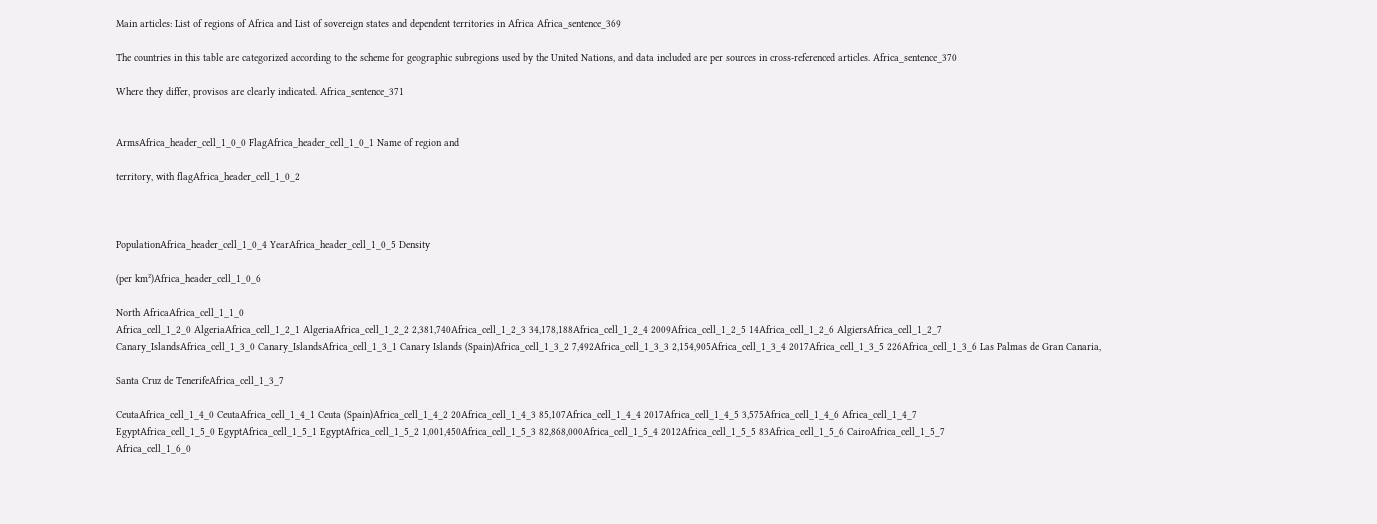Main articles: List of regions of Africa and List of sovereign states and dependent territories in Africa Africa_sentence_369

The countries in this table are categorized according to the scheme for geographic subregions used by the United Nations, and data included are per sources in cross-referenced articles. Africa_sentence_370

Where they differ, provisos are clearly indicated. Africa_sentence_371


ArmsAfrica_header_cell_1_0_0 FlagAfrica_header_cell_1_0_1 Name of region and

territory, with flagAfrica_header_cell_1_0_2



PopulationAfrica_header_cell_1_0_4 YearAfrica_header_cell_1_0_5 Density

(per km²)Africa_header_cell_1_0_6

North AfricaAfrica_cell_1_1_0
Africa_cell_1_2_0 AlgeriaAfrica_cell_1_2_1 AlgeriaAfrica_cell_1_2_2 2,381,740Africa_cell_1_2_3 34,178,188Africa_cell_1_2_4 2009Africa_cell_1_2_5 14Africa_cell_1_2_6 AlgiersAfrica_cell_1_2_7
Canary_IslandsAfrica_cell_1_3_0 Canary_IslandsAfrica_cell_1_3_1 Canary Islands (Spain)Africa_cell_1_3_2 7,492Africa_cell_1_3_3 2,154,905Africa_cell_1_3_4 2017Africa_cell_1_3_5 226Africa_cell_1_3_6 Las Palmas de Gran Canaria,

Santa Cruz de TenerifeAfrica_cell_1_3_7

CeutaAfrica_cell_1_4_0 CeutaAfrica_cell_1_4_1 Ceuta (Spain)Africa_cell_1_4_2 20Africa_cell_1_4_3 85,107Africa_cell_1_4_4 2017Africa_cell_1_4_5 3,575Africa_cell_1_4_6 Africa_cell_1_4_7
EgyptAfrica_cell_1_5_0 EgyptAfrica_cell_1_5_1 EgyptAfrica_cell_1_5_2 1,001,450Africa_cell_1_5_3 82,868,000Africa_cell_1_5_4 2012Africa_cell_1_5_5 83Africa_cell_1_5_6 CairoAfrica_cell_1_5_7
Africa_cell_1_6_0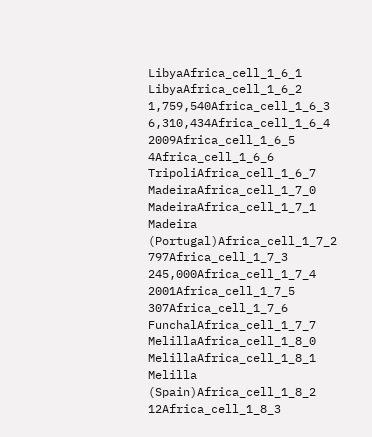LibyaAfrica_cell_1_6_1 LibyaAfrica_cell_1_6_2 1,759,540Africa_cell_1_6_3 6,310,434Africa_cell_1_6_4 2009Africa_cell_1_6_5 4Africa_cell_1_6_6 TripoliAfrica_cell_1_6_7
MadeiraAfrica_cell_1_7_0 MadeiraAfrica_cell_1_7_1 Madeira (Portugal)Africa_cell_1_7_2 797Africa_cell_1_7_3 245,000Africa_cell_1_7_4 2001Africa_cell_1_7_5 307Africa_cell_1_7_6 FunchalAfrica_cell_1_7_7
MelillaAfrica_cell_1_8_0 MelillaAfrica_cell_1_8_1 Melilla (Spain)Africa_cell_1_8_2 12Africa_cell_1_8_3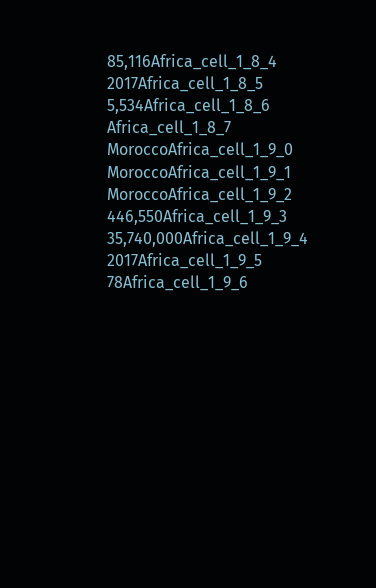85,116Africa_cell_1_8_4 2017Africa_cell_1_8_5 5,534Africa_cell_1_8_6 Africa_cell_1_8_7
MoroccoAfrica_cell_1_9_0 MoroccoAfrica_cell_1_9_1 MoroccoAfrica_cell_1_9_2 446,550Africa_cell_1_9_3 35,740,000Africa_cell_1_9_4 2017Africa_cell_1_9_5 78Africa_cell_1_9_6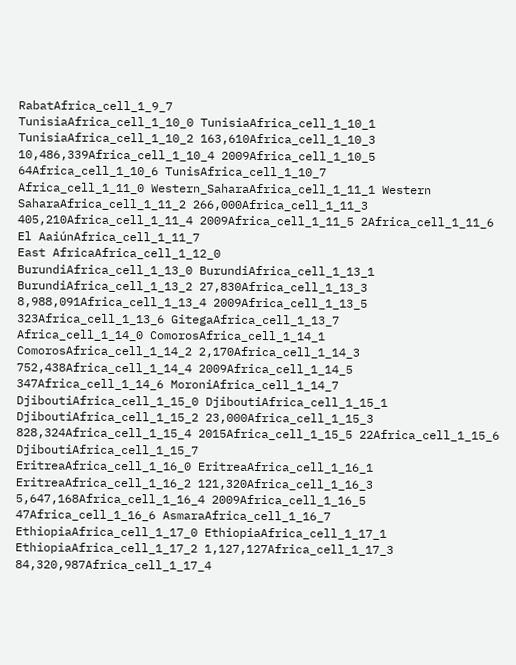RabatAfrica_cell_1_9_7
TunisiaAfrica_cell_1_10_0 TunisiaAfrica_cell_1_10_1 TunisiaAfrica_cell_1_10_2 163,610Africa_cell_1_10_3 10,486,339Africa_cell_1_10_4 2009Africa_cell_1_10_5 64Africa_cell_1_10_6 TunisAfrica_cell_1_10_7
Africa_cell_1_11_0 Western_SaharaAfrica_cell_1_11_1 Western SaharaAfrica_cell_1_11_2 266,000Africa_cell_1_11_3 405,210Africa_cell_1_11_4 2009Africa_cell_1_11_5 2Africa_cell_1_11_6 El AaiúnAfrica_cell_1_11_7
East AfricaAfrica_cell_1_12_0
BurundiAfrica_cell_1_13_0 BurundiAfrica_cell_1_13_1 BurundiAfrica_cell_1_13_2 27,830Africa_cell_1_13_3 8,988,091Africa_cell_1_13_4 2009Africa_cell_1_13_5 323Africa_cell_1_13_6 GitegaAfrica_cell_1_13_7
Africa_cell_1_14_0 ComorosAfrica_cell_1_14_1 ComorosAfrica_cell_1_14_2 2,170Africa_cell_1_14_3 752,438Africa_cell_1_14_4 2009Africa_cell_1_14_5 347Africa_cell_1_14_6 MoroniAfrica_cell_1_14_7
DjiboutiAfrica_cell_1_15_0 DjiboutiAfrica_cell_1_15_1 DjiboutiAfrica_cell_1_15_2 23,000Africa_cell_1_15_3 828,324Africa_cell_1_15_4 2015Africa_cell_1_15_5 22Africa_cell_1_15_6 DjiboutiAfrica_cell_1_15_7
EritreaAfrica_cell_1_16_0 EritreaAfrica_cell_1_16_1 EritreaAfrica_cell_1_16_2 121,320Africa_cell_1_16_3 5,647,168Africa_cell_1_16_4 2009Africa_cell_1_16_5 47Africa_cell_1_16_6 AsmaraAfrica_cell_1_16_7
EthiopiaAfrica_cell_1_17_0 EthiopiaAfrica_cell_1_17_1 EthiopiaAfrica_cell_1_17_2 1,127,127Africa_cell_1_17_3 84,320,987Africa_cell_1_17_4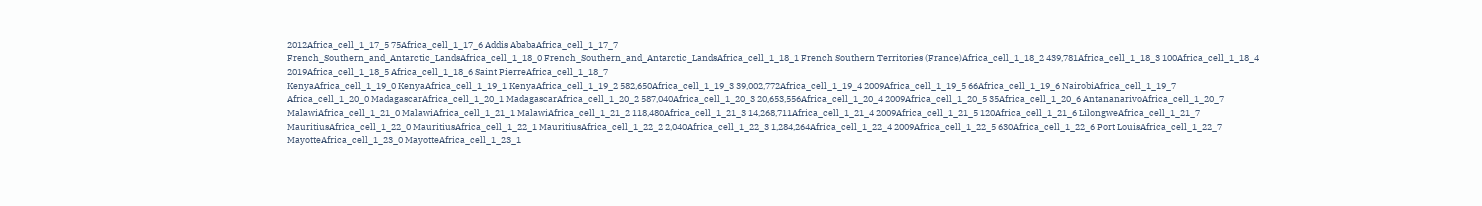2012Africa_cell_1_17_5 75Africa_cell_1_17_6 Addis AbabaAfrica_cell_1_17_7
French_Southern_and_Antarctic_LandsAfrica_cell_1_18_0 French_Southern_and_Antarctic_LandsAfrica_cell_1_18_1 French Southern Territories (France)Africa_cell_1_18_2 439,781Africa_cell_1_18_3 100Africa_cell_1_18_4 2019Africa_cell_1_18_5 Africa_cell_1_18_6 Saint PierreAfrica_cell_1_18_7
KenyaAfrica_cell_1_19_0 KenyaAfrica_cell_1_19_1 KenyaAfrica_cell_1_19_2 582,650Africa_cell_1_19_3 39,002,772Africa_cell_1_19_4 2009Africa_cell_1_19_5 66Africa_cell_1_19_6 NairobiAfrica_cell_1_19_7
Africa_cell_1_20_0 MadagascarAfrica_cell_1_20_1 MadagascarAfrica_cell_1_20_2 587,040Africa_cell_1_20_3 20,653,556Africa_cell_1_20_4 2009Africa_cell_1_20_5 35Africa_cell_1_20_6 AntananarivoAfrica_cell_1_20_7
MalawiAfrica_cell_1_21_0 MalawiAfrica_cell_1_21_1 MalawiAfrica_cell_1_21_2 118,480Africa_cell_1_21_3 14,268,711Africa_cell_1_21_4 2009Africa_cell_1_21_5 120Africa_cell_1_21_6 LilongweAfrica_cell_1_21_7
MauritiusAfrica_cell_1_22_0 MauritiusAfrica_cell_1_22_1 MauritiusAfrica_cell_1_22_2 2,040Africa_cell_1_22_3 1,284,264Africa_cell_1_22_4 2009Africa_cell_1_22_5 630Africa_cell_1_22_6 Port LouisAfrica_cell_1_22_7
MayotteAfrica_cell_1_23_0 MayotteAfrica_cell_1_23_1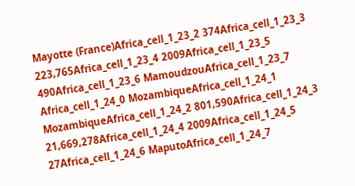Mayotte (France)Africa_cell_1_23_2 374Africa_cell_1_23_3 223,765Africa_cell_1_23_4 2009Africa_cell_1_23_5 490Africa_cell_1_23_6 MamoudzouAfrica_cell_1_23_7
Africa_cell_1_24_0 MozambiqueAfrica_cell_1_24_1 MozambiqueAfrica_cell_1_24_2 801,590Africa_cell_1_24_3 21,669,278Africa_cell_1_24_4 2009Africa_cell_1_24_5 27Africa_cell_1_24_6 MaputoAfrica_cell_1_24_7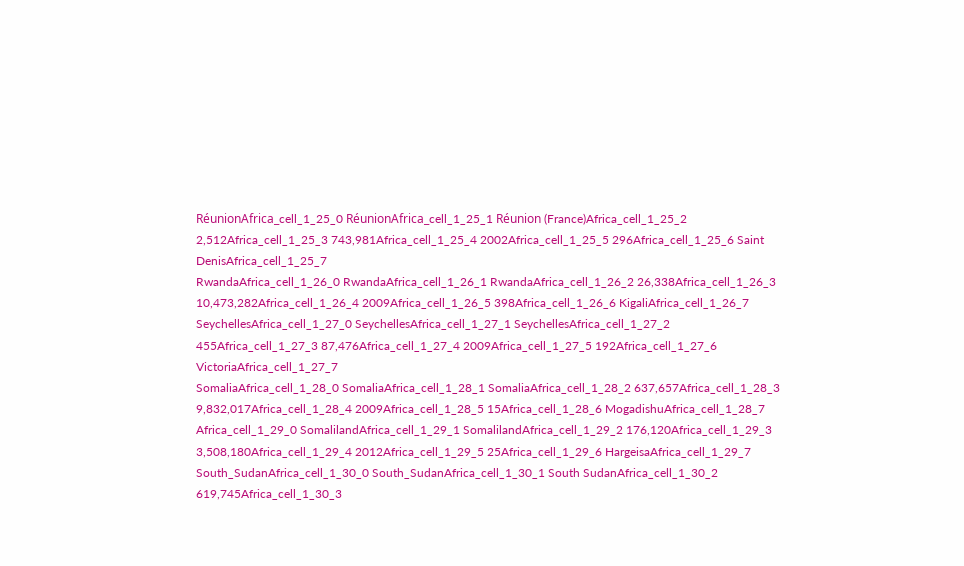RéunionAfrica_cell_1_25_0 RéunionAfrica_cell_1_25_1 Réunion (France)Africa_cell_1_25_2 2,512Africa_cell_1_25_3 743,981Africa_cell_1_25_4 2002Africa_cell_1_25_5 296Africa_cell_1_25_6 Saint DenisAfrica_cell_1_25_7
RwandaAfrica_cell_1_26_0 RwandaAfrica_cell_1_26_1 RwandaAfrica_cell_1_26_2 26,338Africa_cell_1_26_3 10,473,282Africa_cell_1_26_4 2009Africa_cell_1_26_5 398Africa_cell_1_26_6 KigaliAfrica_cell_1_26_7
SeychellesAfrica_cell_1_27_0 SeychellesAfrica_cell_1_27_1 SeychellesAfrica_cell_1_27_2 455Africa_cell_1_27_3 87,476Africa_cell_1_27_4 2009Africa_cell_1_27_5 192Africa_cell_1_27_6 VictoriaAfrica_cell_1_27_7
SomaliaAfrica_cell_1_28_0 SomaliaAfrica_cell_1_28_1 SomaliaAfrica_cell_1_28_2 637,657Africa_cell_1_28_3 9,832,017Africa_cell_1_28_4 2009Africa_cell_1_28_5 15Africa_cell_1_28_6 MogadishuAfrica_cell_1_28_7
Africa_cell_1_29_0 SomalilandAfrica_cell_1_29_1 SomalilandAfrica_cell_1_29_2 176,120Africa_cell_1_29_3 3,508,180Africa_cell_1_29_4 2012Africa_cell_1_29_5 25Africa_cell_1_29_6 HargeisaAfrica_cell_1_29_7
South_SudanAfrica_cell_1_30_0 South_SudanAfrica_cell_1_30_1 South SudanAfrica_cell_1_30_2 619,745Africa_cell_1_30_3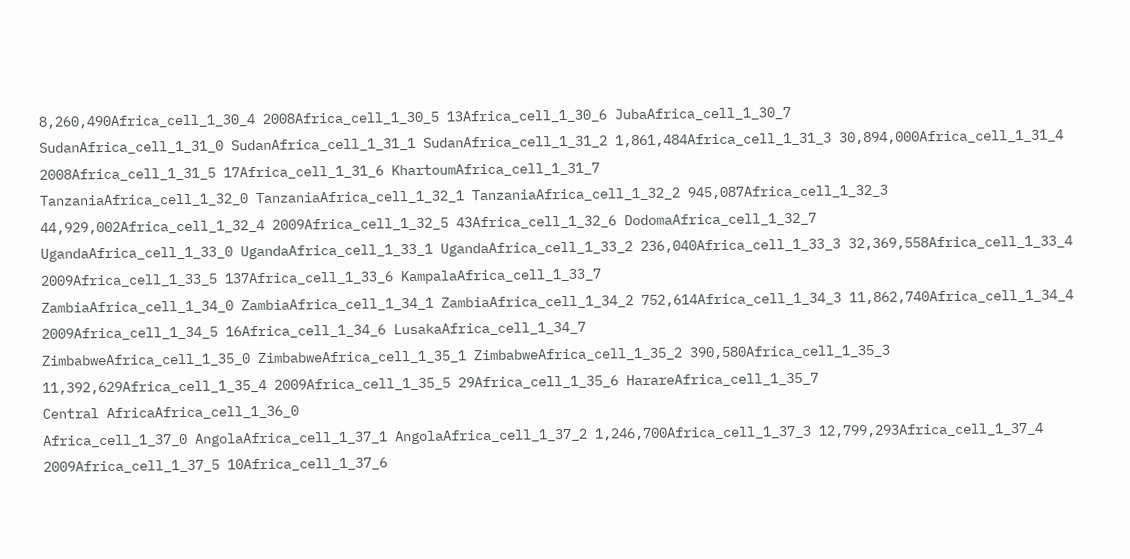8,260,490Africa_cell_1_30_4 2008Africa_cell_1_30_5 13Africa_cell_1_30_6 JubaAfrica_cell_1_30_7
SudanAfrica_cell_1_31_0 SudanAfrica_cell_1_31_1 SudanAfrica_cell_1_31_2 1,861,484Africa_cell_1_31_3 30,894,000Africa_cell_1_31_4 2008Africa_cell_1_31_5 17Africa_cell_1_31_6 KhartoumAfrica_cell_1_31_7
TanzaniaAfrica_cell_1_32_0 TanzaniaAfrica_cell_1_32_1 TanzaniaAfrica_cell_1_32_2 945,087Africa_cell_1_32_3 44,929,002Africa_cell_1_32_4 2009Africa_cell_1_32_5 43Africa_cell_1_32_6 DodomaAfrica_cell_1_32_7
UgandaAfrica_cell_1_33_0 UgandaAfrica_cell_1_33_1 UgandaAfrica_cell_1_33_2 236,040Africa_cell_1_33_3 32,369,558Africa_cell_1_33_4 2009Africa_cell_1_33_5 137Africa_cell_1_33_6 KampalaAfrica_cell_1_33_7
ZambiaAfrica_cell_1_34_0 ZambiaAfrica_cell_1_34_1 ZambiaAfrica_cell_1_34_2 752,614Africa_cell_1_34_3 11,862,740Africa_cell_1_34_4 2009Africa_cell_1_34_5 16Africa_cell_1_34_6 LusakaAfrica_cell_1_34_7
ZimbabweAfrica_cell_1_35_0 ZimbabweAfrica_cell_1_35_1 ZimbabweAfrica_cell_1_35_2 390,580Africa_cell_1_35_3 11,392,629Africa_cell_1_35_4 2009Africa_cell_1_35_5 29Africa_cell_1_35_6 HarareAfrica_cell_1_35_7
Central AfricaAfrica_cell_1_36_0
Africa_cell_1_37_0 AngolaAfrica_cell_1_37_1 AngolaAfrica_cell_1_37_2 1,246,700Africa_cell_1_37_3 12,799,293Africa_cell_1_37_4 2009Africa_cell_1_37_5 10Africa_cell_1_37_6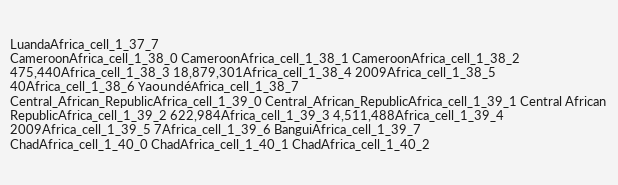LuandaAfrica_cell_1_37_7
CameroonAfrica_cell_1_38_0 CameroonAfrica_cell_1_38_1 CameroonAfrica_cell_1_38_2 475,440Africa_cell_1_38_3 18,879,301Africa_cell_1_38_4 2009Africa_cell_1_38_5 40Africa_cell_1_38_6 YaoundéAfrica_cell_1_38_7
Central_African_RepublicAfrica_cell_1_39_0 Central_African_RepublicAfrica_cell_1_39_1 Central African RepublicAfrica_cell_1_39_2 622,984Africa_cell_1_39_3 4,511,488Africa_cell_1_39_4 2009Africa_cell_1_39_5 7Africa_cell_1_39_6 BanguiAfrica_cell_1_39_7
ChadAfrica_cell_1_40_0 ChadAfrica_cell_1_40_1 ChadAfrica_cell_1_40_2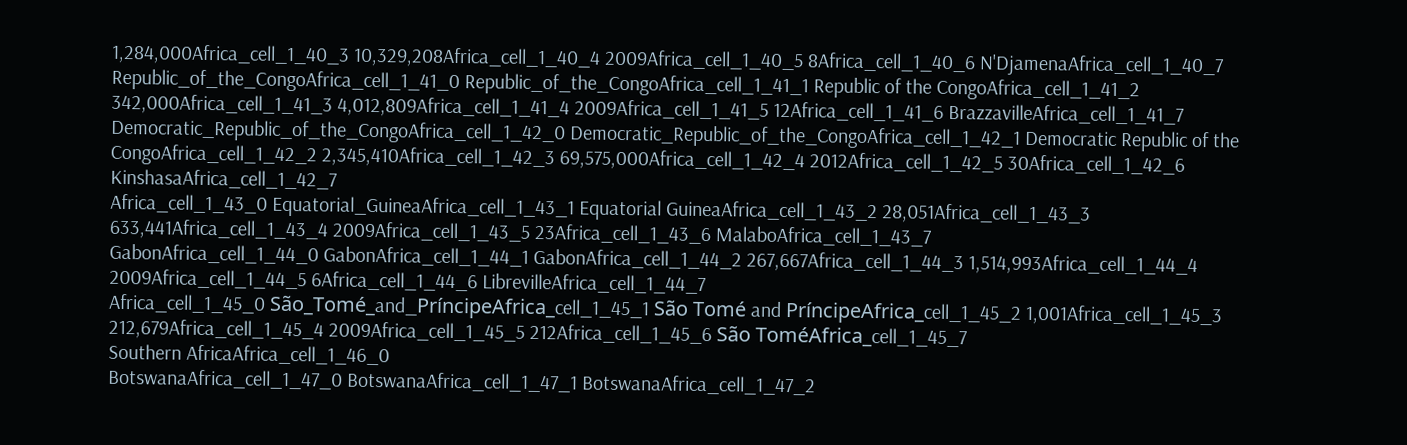1,284,000Africa_cell_1_40_3 10,329,208Africa_cell_1_40_4 2009Africa_cell_1_40_5 8Africa_cell_1_40_6 N'DjamenaAfrica_cell_1_40_7
Republic_of_the_CongoAfrica_cell_1_41_0 Republic_of_the_CongoAfrica_cell_1_41_1 Republic of the CongoAfrica_cell_1_41_2 342,000Africa_cell_1_41_3 4,012,809Africa_cell_1_41_4 2009Africa_cell_1_41_5 12Africa_cell_1_41_6 BrazzavilleAfrica_cell_1_41_7
Democratic_Republic_of_the_CongoAfrica_cell_1_42_0 Democratic_Republic_of_the_CongoAfrica_cell_1_42_1 Democratic Republic of the CongoAfrica_cell_1_42_2 2,345,410Africa_cell_1_42_3 69,575,000Africa_cell_1_42_4 2012Africa_cell_1_42_5 30Africa_cell_1_42_6 KinshasaAfrica_cell_1_42_7
Africa_cell_1_43_0 Equatorial_GuineaAfrica_cell_1_43_1 Equatorial GuineaAfrica_cell_1_43_2 28,051Africa_cell_1_43_3 633,441Africa_cell_1_43_4 2009Africa_cell_1_43_5 23Africa_cell_1_43_6 MalaboAfrica_cell_1_43_7
GabonAfrica_cell_1_44_0 GabonAfrica_cell_1_44_1 GabonAfrica_cell_1_44_2 267,667Africa_cell_1_44_3 1,514,993Africa_cell_1_44_4 2009Africa_cell_1_44_5 6Africa_cell_1_44_6 LibrevilleAfrica_cell_1_44_7
Africa_cell_1_45_0 São_Tomé_and_PríncipeAfrica_cell_1_45_1 São Tomé and PríncipeAfrica_cell_1_45_2 1,001Africa_cell_1_45_3 212,679Africa_cell_1_45_4 2009Africa_cell_1_45_5 212Africa_cell_1_45_6 São ToméAfrica_cell_1_45_7
Southern AfricaAfrica_cell_1_46_0
BotswanaAfrica_cell_1_47_0 BotswanaAfrica_cell_1_47_1 BotswanaAfrica_cell_1_47_2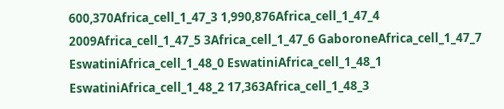600,370Africa_cell_1_47_3 1,990,876Africa_cell_1_47_4 2009Africa_cell_1_47_5 3Africa_cell_1_47_6 GaboroneAfrica_cell_1_47_7
EswatiniAfrica_cell_1_48_0 EswatiniAfrica_cell_1_48_1 EswatiniAfrica_cell_1_48_2 17,363Africa_cell_1_48_3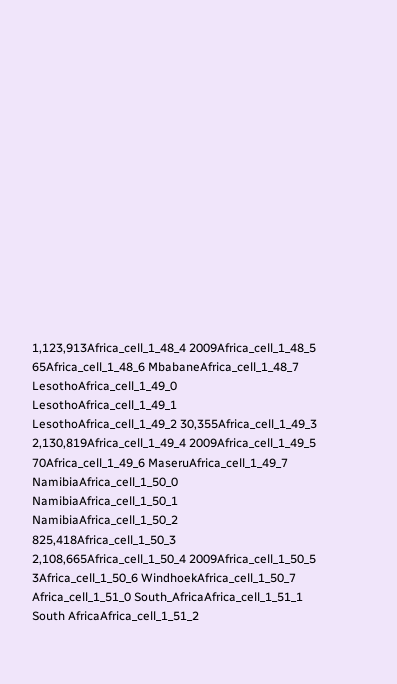1,123,913Africa_cell_1_48_4 2009Africa_cell_1_48_5 65Africa_cell_1_48_6 MbabaneAfrica_cell_1_48_7
LesothoAfrica_cell_1_49_0 LesothoAfrica_cell_1_49_1 LesothoAfrica_cell_1_49_2 30,355Africa_cell_1_49_3 2,130,819Africa_cell_1_49_4 2009Africa_cell_1_49_5 70Africa_cell_1_49_6 MaseruAfrica_cell_1_49_7
NamibiaAfrica_cell_1_50_0 NamibiaAfrica_cell_1_50_1 NamibiaAfrica_cell_1_50_2 825,418Africa_cell_1_50_3 2,108,665Africa_cell_1_50_4 2009Africa_cell_1_50_5 3Africa_cell_1_50_6 WindhoekAfrica_cell_1_50_7
Africa_cell_1_51_0 South_AfricaAfrica_cell_1_51_1 South AfricaAfrica_cell_1_51_2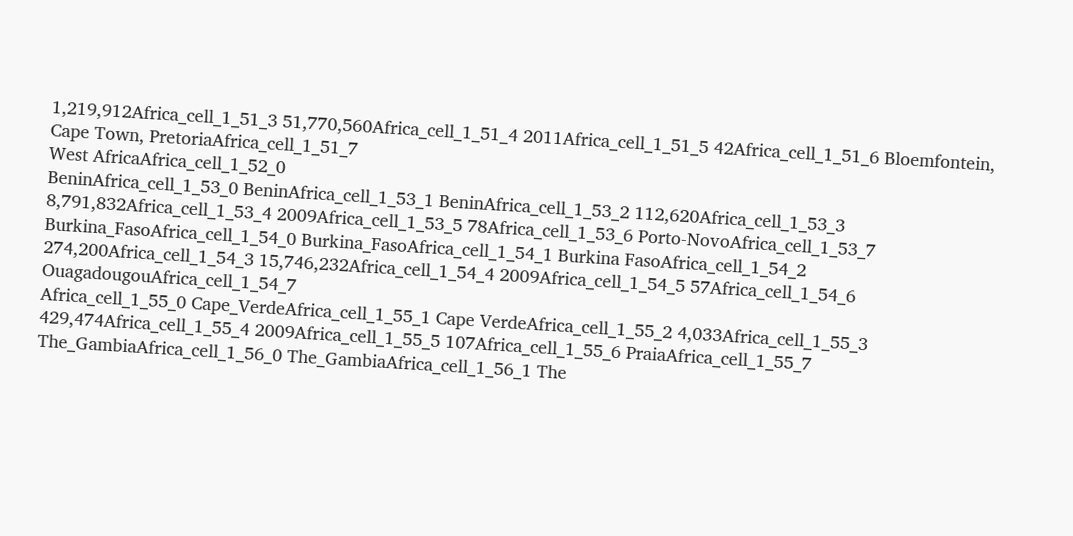1,219,912Africa_cell_1_51_3 51,770,560Africa_cell_1_51_4 2011Africa_cell_1_51_5 42Africa_cell_1_51_6 Bloemfontein, Cape Town, PretoriaAfrica_cell_1_51_7
West AfricaAfrica_cell_1_52_0
BeninAfrica_cell_1_53_0 BeninAfrica_cell_1_53_1 BeninAfrica_cell_1_53_2 112,620Africa_cell_1_53_3 8,791,832Africa_cell_1_53_4 2009Africa_cell_1_53_5 78Africa_cell_1_53_6 Porto-NovoAfrica_cell_1_53_7
Burkina_FasoAfrica_cell_1_54_0 Burkina_FasoAfrica_cell_1_54_1 Burkina FasoAfrica_cell_1_54_2 274,200Africa_cell_1_54_3 15,746,232Africa_cell_1_54_4 2009Africa_cell_1_54_5 57Africa_cell_1_54_6 OuagadougouAfrica_cell_1_54_7
Africa_cell_1_55_0 Cape_VerdeAfrica_cell_1_55_1 Cape VerdeAfrica_cell_1_55_2 4,033Africa_cell_1_55_3 429,474Africa_cell_1_55_4 2009Africa_cell_1_55_5 107Africa_cell_1_55_6 PraiaAfrica_cell_1_55_7
The_GambiaAfrica_cell_1_56_0 The_GambiaAfrica_cell_1_56_1 The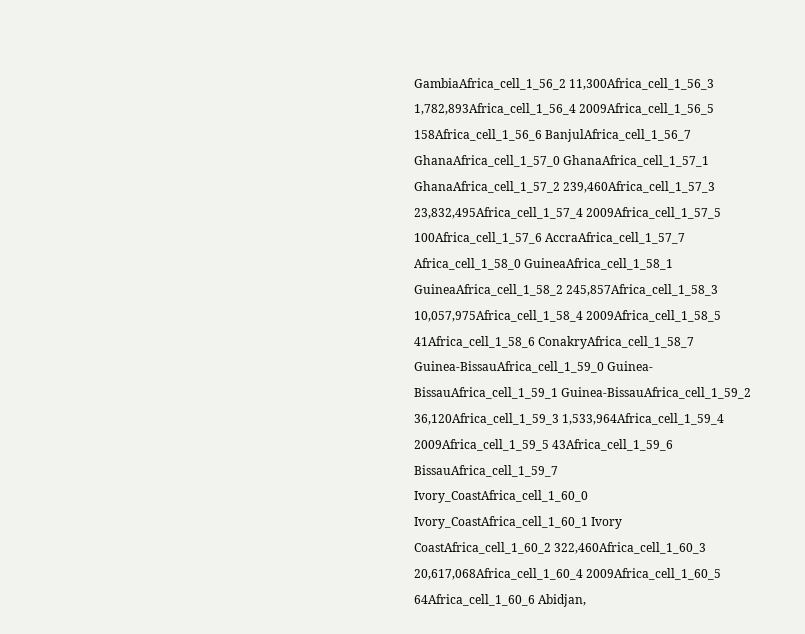GambiaAfrica_cell_1_56_2 11,300Africa_cell_1_56_3 1,782,893Africa_cell_1_56_4 2009Africa_cell_1_56_5 158Africa_cell_1_56_6 BanjulAfrica_cell_1_56_7
GhanaAfrica_cell_1_57_0 GhanaAfrica_cell_1_57_1 GhanaAfrica_cell_1_57_2 239,460Africa_cell_1_57_3 23,832,495Africa_cell_1_57_4 2009Africa_cell_1_57_5 100Africa_cell_1_57_6 AccraAfrica_cell_1_57_7
Africa_cell_1_58_0 GuineaAfrica_cell_1_58_1 GuineaAfrica_cell_1_58_2 245,857Africa_cell_1_58_3 10,057,975Africa_cell_1_58_4 2009Africa_cell_1_58_5 41Africa_cell_1_58_6 ConakryAfrica_cell_1_58_7
Guinea-BissauAfrica_cell_1_59_0 Guinea-BissauAfrica_cell_1_59_1 Guinea-BissauAfrica_cell_1_59_2 36,120Africa_cell_1_59_3 1,533,964Africa_cell_1_59_4 2009Africa_cell_1_59_5 43Africa_cell_1_59_6 BissauAfrica_cell_1_59_7
Ivory_CoastAfrica_cell_1_60_0 Ivory_CoastAfrica_cell_1_60_1 Ivory CoastAfrica_cell_1_60_2 322,460Africa_cell_1_60_3 20,617,068Africa_cell_1_60_4 2009Africa_cell_1_60_5 64Africa_cell_1_60_6 Abidjan,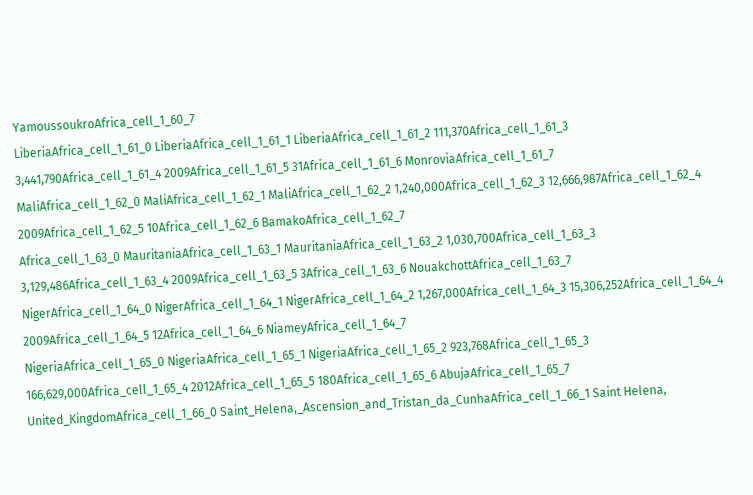YamoussoukroAfrica_cell_1_60_7
LiberiaAfrica_cell_1_61_0 LiberiaAfrica_cell_1_61_1 LiberiaAfrica_cell_1_61_2 111,370Africa_cell_1_61_3 3,441,790Africa_cell_1_61_4 2009Africa_cell_1_61_5 31Africa_cell_1_61_6 MonroviaAfrica_cell_1_61_7
MaliAfrica_cell_1_62_0 MaliAfrica_cell_1_62_1 MaliAfrica_cell_1_62_2 1,240,000Africa_cell_1_62_3 12,666,987Africa_cell_1_62_4 2009Africa_cell_1_62_5 10Africa_cell_1_62_6 BamakoAfrica_cell_1_62_7
Africa_cell_1_63_0 MauritaniaAfrica_cell_1_63_1 MauritaniaAfrica_cell_1_63_2 1,030,700Africa_cell_1_63_3 3,129,486Africa_cell_1_63_4 2009Africa_cell_1_63_5 3Africa_cell_1_63_6 NouakchottAfrica_cell_1_63_7
NigerAfrica_cell_1_64_0 NigerAfrica_cell_1_64_1 NigerAfrica_cell_1_64_2 1,267,000Africa_cell_1_64_3 15,306,252Africa_cell_1_64_4 2009Africa_cell_1_64_5 12Africa_cell_1_64_6 NiameyAfrica_cell_1_64_7
NigeriaAfrica_cell_1_65_0 NigeriaAfrica_cell_1_65_1 NigeriaAfrica_cell_1_65_2 923,768Africa_cell_1_65_3 166,629,000Africa_cell_1_65_4 2012Africa_cell_1_65_5 180Africa_cell_1_65_6 AbujaAfrica_cell_1_65_7
United_KingdomAfrica_cell_1_66_0 Saint_Helena,_Ascension_and_Tristan_da_CunhaAfrica_cell_1_66_1 Saint Helena,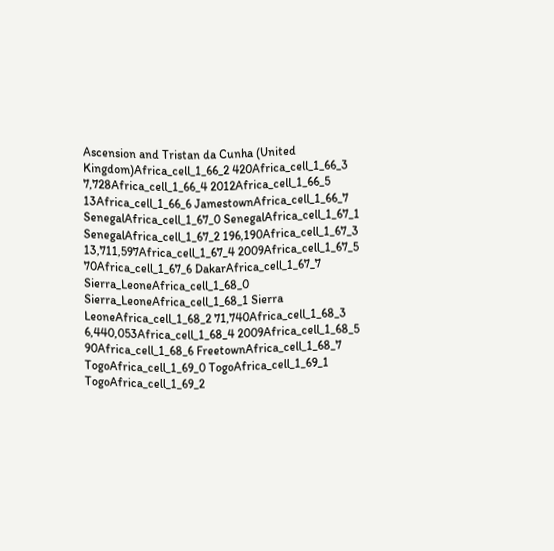Ascension and Tristan da Cunha (United Kingdom)Africa_cell_1_66_2 420Africa_cell_1_66_3 7,728Africa_cell_1_66_4 2012Africa_cell_1_66_5 13Africa_cell_1_66_6 JamestownAfrica_cell_1_66_7
SenegalAfrica_cell_1_67_0 SenegalAfrica_cell_1_67_1 SenegalAfrica_cell_1_67_2 196,190Africa_cell_1_67_3 13,711,597Africa_cell_1_67_4 2009Africa_cell_1_67_5 70Africa_cell_1_67_6 DakarAfrica_cell_1_67_7
Sierra_LeoneAfrica_cell_1_68_0 Sierra_LeoneAfrica_cell_1_68_1 Sierra LeoneAfrica_cell_1_68_2 71,740Africa_cell_1_68_3 6,440,053Africa_cell_1_68_4 2009Africa_cell_1_68_5 90Africa_cell_1_68_6 FreetownAfrica_cell_1_68_7
TogoAfrica_cell_1_69_0 TogoAfrica_cell_1_69_1 TogoAfrica_cell_1_69_2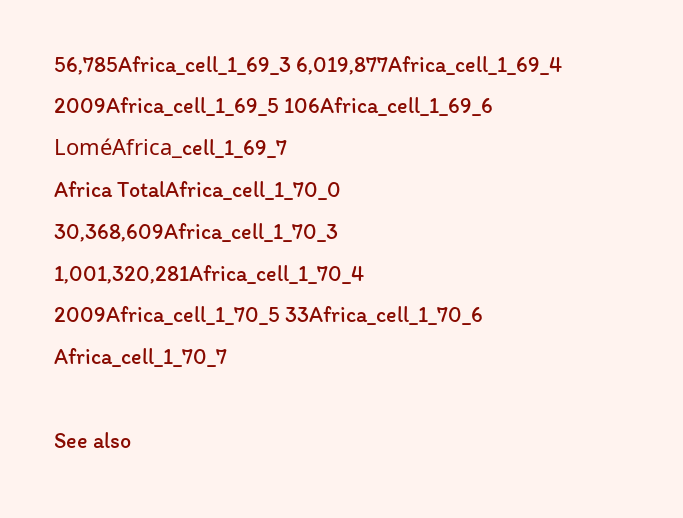56,785Africa_cell_1_69_3 6,019,877Africa_cell_1_69_4 2009Africa_cell_1_69_5 106Africa_cell_1_69_6 LoméAfrica_cell_1_69_7
Africa TotalAfrica_cell_1_70_0 30,368,609Africa_cell_1_70_3 1,001,320,281Africa_cell_1_70_4 2009Africa_cell_1_70_5 33Africa_cell_1_70_6 Africa_cell_1_70_7

See also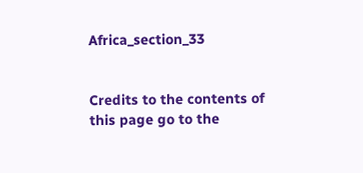Africa_section_33


Credits to the contents of this page go to the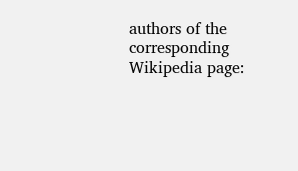authors of the corresponding Wikipedia page: